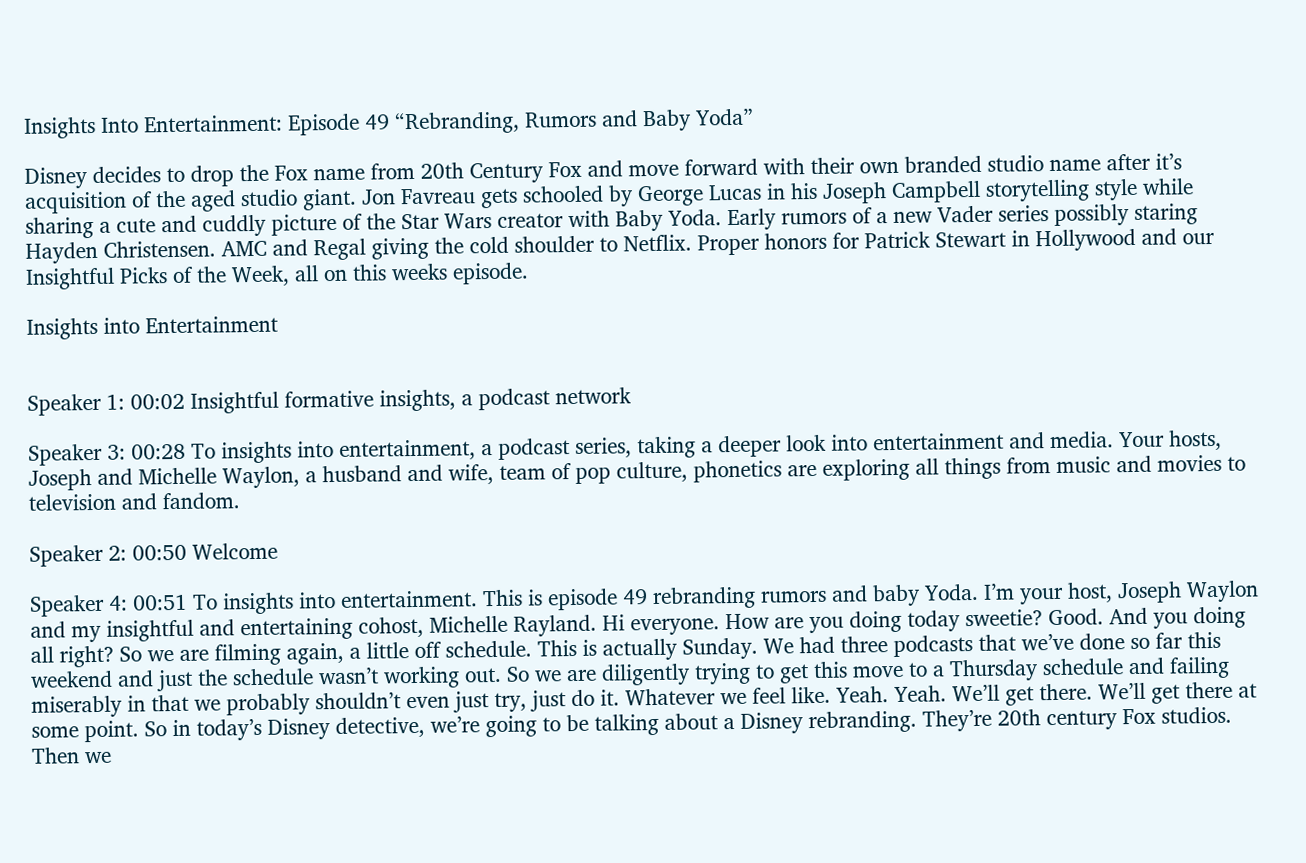Insights Into Entertainment: Episode 49 “Rebranding, Rumors and Baby Yoda”

Disney decides to drop the Fox name from 20th Century Fox and move forward with their own branded studio name after it’s acquisition of the aged studio giant. Jon Favreau gets schooled by George Lucas in his Joseph Campbell storytelling style while sharing a cute and cuddly picture of the Star Wars creator with Baby Yoda. Early rumors of a new Vader series possibly staring Hayden Christensen. AMC and Regal giving the cold shoulder to Netflix. Proper honors for Patrick Stewart in Hollywood and our Insightful Picks of the Week, all on this weeks episode.

Insights into Entertainment


Speaker 1: 00:02 Insightful formative insights, a podcast network

Speaker 3: 00:28 To insights into entertainment, a podcast series, taking a deeper look into entertainment and media. Your hosts, Joseph and Michelle Waylon, a husband and wife, team of pop culture, phonetics are exploring all things from music and movies to television and fandom.

Speaker 2: 00:50 Welcome

Speaker 4: 00:51 To insights into entertainment. This is episode 49 rebranding rumors and baby Yoda. I’m your host, Joseph Waylon and my insightful and entertaining cohost, Michelle Rayland. Hi everyone. How are you doing today sweetie? Good. And you doing all right? So we are filming again, a little off schedule. This is actually Sunday. We had three podcasts that we’ve done so far this weekend and just the schedule wasn’t working out. So we are diligently trying to get this move to a Thursday schedule and failing miserably in that we probably shouldn’t even just try, just do it. Whatever we feel like. Yeah. Yeah. We’ll get there. We’ll get there at some point. So in today’s Disney detective, we’re going to be talking about a Disney rebranding. They’re 20th century Fox studios. Then we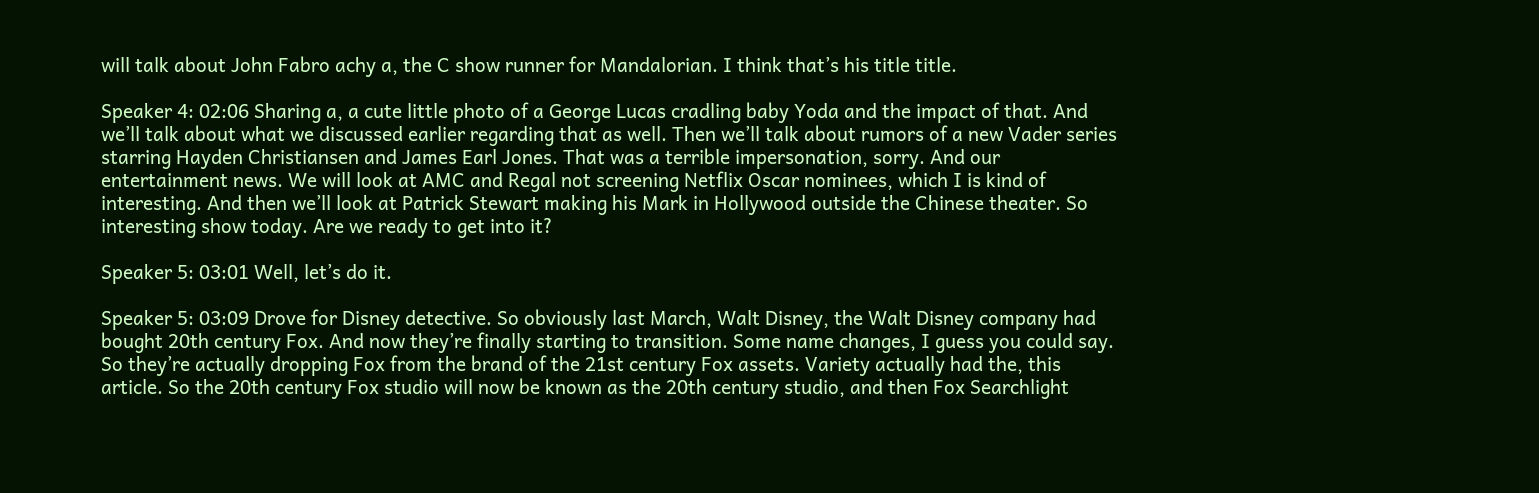will talk about John Fabro achy a, the C show runner for Mandalorian. I think that’s his title title.

Speaker 4: 02:06 Sharing a, a cute little photo of a George Lucas cradling baby Yoda and the impact of that. And we’ll talk about what we discussed earlier regarding that as well. Then we’ll talk about rumors of a new Vader series starring Hayden Christiansen and James Earl Jones. That was a terrible impersonation, sorry. And our entertainment news. We will look at AMC and Regal not screening Netflix Oscar nominees, which I is kind of interesting. And then we’ll look at Patrick Stewart making his Mark in Hollywood outside the Chinese theater. So interesting show today. Are we ready to get into it?

Speaker 5: 03:01 Well, let’s do it.

Speaker 5: 03:09 Drove for Disney detective. So obviously last March, Walt Disney, the Walt Disney company had bought 20th century Fox. And now they’re finally starting to transition. Some name changes, I guess you could say. So they’re actually dropping Fox from the brand of the 21st century Fox assets. Variety actually had the, this article. So the 20th century Fox studio will now be known as the 20th century studio, and then Fox Searchlight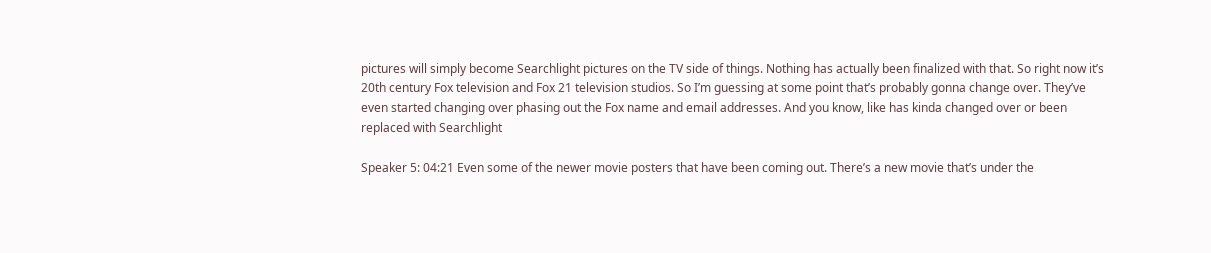pictures will simply become Searchlight pictures on the TV side of things. Nothing has actually been finalized with that. So right now it’s 20th century Fox television and Fox 21 television studios. So I’m guessing at some point that’s probably gonna change over. They’ve even started changing over phasing out the Fox name and email addresses. And you know, like has kinda changed over or been replaced with Searchlight

Speaker 5: 04:21 Even some of the newer movie posters that have been coming out. There’s a new movie that’s under the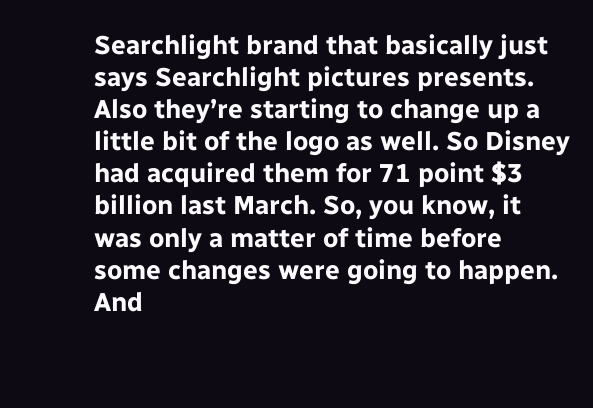Searchlight brand that basically just says Searchlight pictures presents. Also they’re starting to change up a little bit of the logo as well. So Disney had acquired them for 71 point $3 billion last March. So, you know, it was only a matter of time before some changes were going to happen. And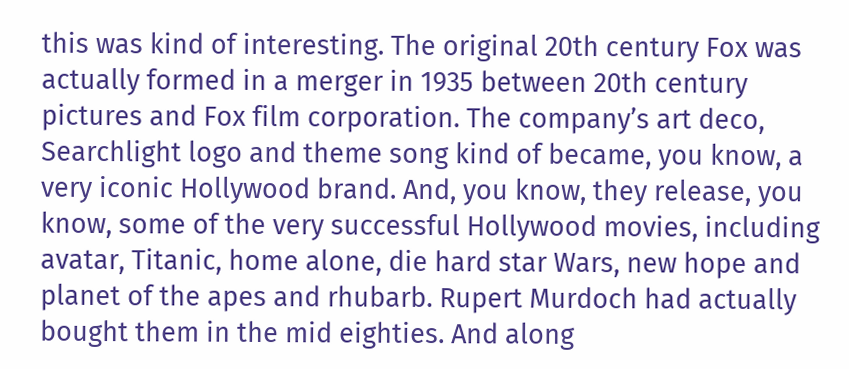this was kind of interesting. The original 20th century Fox was actually formed in a merger in 1935 between 20th century pictures and Fox film corporation. The company’s art deco, Searchlight logo and theme song kind of became, you know, a very iconic Hollywood brand. And, you know, they release, you know, some of the very successful Hollywood movies, including avatar, Titanic, home alone, die hard star Wars, new hope and planet of the apes and rhubarb. Rupert Murdoch had actually bought them in the mid eighties. And along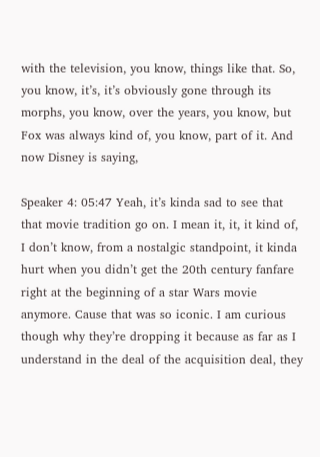with the television, you know, things like that. So, you know, it’s, it’s obviously gone through its morphs, you know, over the years, you know, but Fox was always kind of, you know, part of it. And now Disney is saying,

Speaker 4: 05:47 Yeah, it’s kinda sad to see that that movie tradition go on. I mean it, it, it kind of, I don’t know, from a nostalgic standpoint, it kinda hurt when you didn’t get the 20th century fanfare right at the beginning of a star Wars movie anymore. Cause that was so iconic. I am curious though why they’re dropping it because as far as I understand in the deal of the acquisition deal, they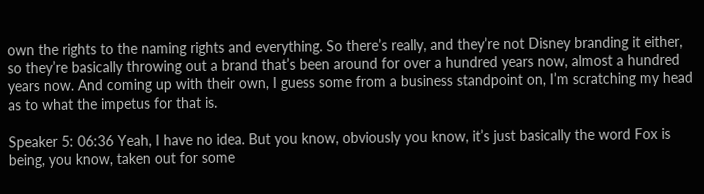own the rights to the naming rights and everything. So there’s really, and they’re not Disney branding it either, so they’re basically throwing out a brand that’s been around for over a hundred years now, almost a hundred years now. And coming up with their own, I guess some from a business standpoint on, I’m scratching my head as to what the impetus for that is.

Speaker 5: 06:36 Yeah, I have no idea. But you know, obviously you know, it’s just basically the word Fox is being, you know, taken out for some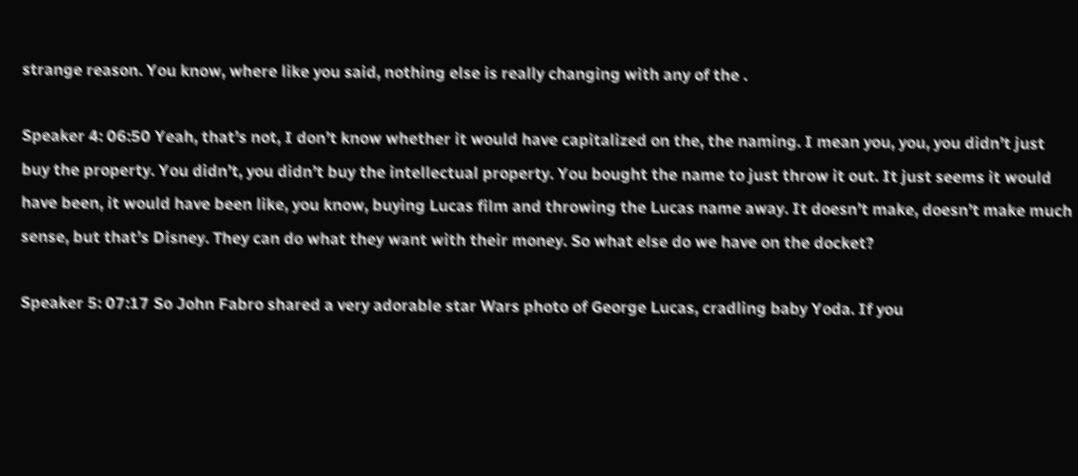strange reason. You know, where like you said, nothing else is really changing with any of the .

Speaker 4: 06:50 Yeah, that’s not, I don’t know whether it would have capitalized on the, the naming. I mean you, you, you didn’t just buy the property. You didn’t, you didn’t buy the intellectual property. You bought the name to just throw it out. It just seems it would have been, it would have been like, you know, buying Lucas film and throwing the Lucas name away. It doesn’t make, doesn’t make much sense, but that’s Disney. They can do what they want with their money. So what else do we have on the docket?

Speaker 5: 07:17 So John Fabro shared a very adorable star Wars photo of George Lucas, cradling baby Yoda. If you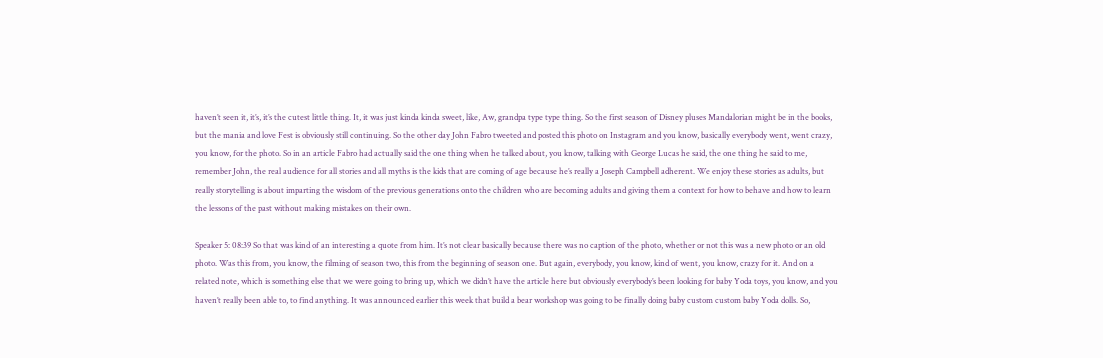haven’t seen it, it’s, it’s the cutest little thing. It, it was just kinda kinda sweet, like, Aw, grandpa type type thing. So the first season of Disney pluses Mandalorian might be in the books, but the mania and love Fest is obviously still continuing. So the other day John Fabro tweeted and posted this photo on Instagram and you know, basically everybody went, went crazy, you know, for the photo. So in an article Fabro had actually said the one thing when he talked about, you know, talking with George Lucas he said, the one thing he said to me, remember John, the real audience for all stories and all myths is the kids that are coming of age because he’s really a Joseph Campbell adherent. We enjoy these stories as adults, but really storytelling is about imparting the wisdom of the previous generations onto the children who are becoming adults and giving them a context for how to behave and how to learn the lessons of the past without making mistakes on their own.

Speaker 5: 08:39 So that was kind of an interesting a quote from him. It’s not clear basically because there was no caption of the photo, whether or not this was a new photo or an old photo. Was this from, you know, the filming of season two, this from the beginning of season one. But again, everybody, you know, kind of went, you know, crazy for it. And on a related note, which is something else that we were going to bring up, which we didn’t have the article here but obviously everybody’s been looking for baby Yoda toys, you know, and you haven’t really been able to, to find anything. It was announced earlier this week that build a bear workshop was going to be finally doing baby custom custom baby Yoda dolls. So,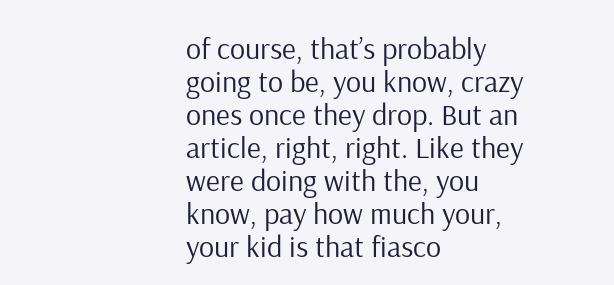of course, that’s probably going to be, you know, crazy ones once they drop. But an article, right, right. Like they were doing with the, you know, pay how much your, your kid is that fiasco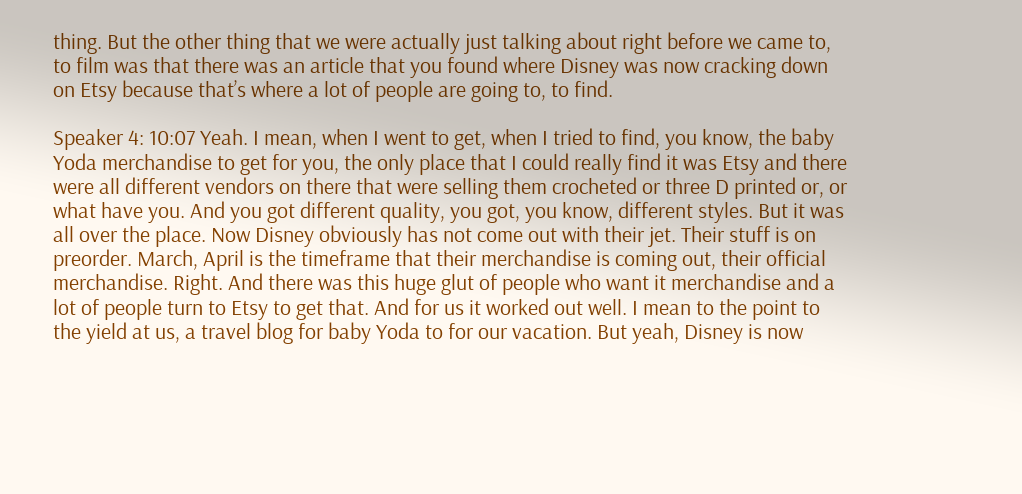thing. But the other thing that we were actually just talking about right before we came to, to film was that there was an article that you found where Disney was now cracking down on Etsy because that’s where a lot of people are going to, to find.

Speaker 4: 10:07 Yeah. I mean, when I went to get, when I tried to find, you know, the baby Yoda merchandise to get for you, the only place that I could really find it was Etsy and there were all different vendors on there that were selling them crocheted or three D printed or, or what have you. And you got different quality, you got, you know, different styles. But it was all over the place. Now Disney obviously has not come out with their jet. Their stuff is on preorder. March, April is the timeframe that their merchandise is coming out, their official merchandise. Right. And there was this huge glut of people who want it merchandise and a lot of people turn to Etsy to get that. And for us it worked out well. I mean to the point to the yield at us, a travel blog for baby Yoda to for our vacation. But yeah, Disney is now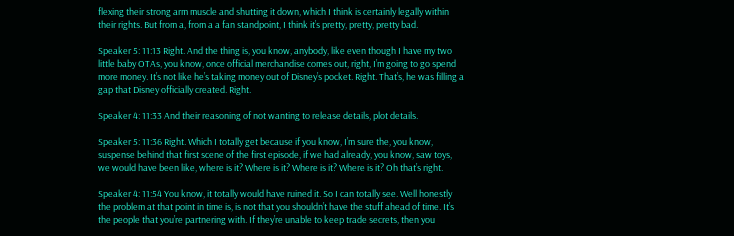flexing their strong arm muscle and shutting it down, which I think is certainly legally within their rights. But from a, from a a fan standpoint, I think it’s pretty, pretty, pretty bad.

Speaker 5: 11:13 Right. And the thing is, you know, anybody, like even though I have my two little baby OTAs, you know, once official merchandise comes out, right, I’m going to go spend more money. It’s not like he’s taking money out of Disney’s pocket. Right. That’s, he was filling a gap that Disney officially created. Right.

Speaker 4: 11:33 And their reasoning of not wanting to release details, plot details.

Speaker 5: 11:36 Right. Which I totally get because if you know, I’m sure the, you know, suspense behind that first scene of the first episode, if we had already, you know, saw toys, we would have been like, where is it? Where is it? Where is it? Where is it? Oh that’s right.

Speaker 4: 11:54 You know, it totally would have ruined it. So I can totally see. Well honestly the problem at that point in time is, is not that you shouldn’t have the stuff ahead of time. It’s the people that you’re partnering with. If they’re unable to keep trade secrets, then you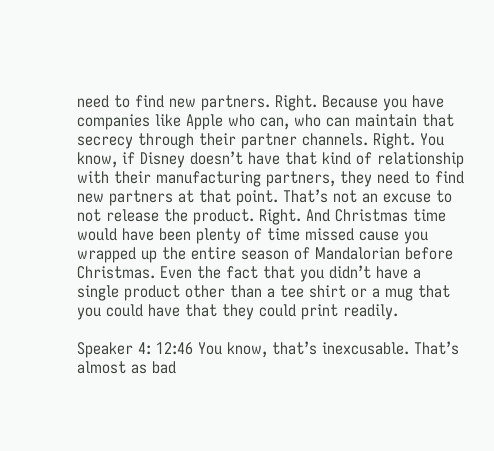need to find new partners. Right. Because you have companies like Apple who can, who can maintain that secrecy through their partner channels. Right. You know, if Disney doesn’t have that kind of relationship with their manufacturing partners, they need to find new partners at that point. That’s not an excuse to not release the product. Right. And Christmas time would have been plenty of time missed cause you wrapped up the entire season of Mandalorian before Christmas. Even the fact that you didn’t have a single product other than a tee shirt or a mug that you could have that they could print readily.

Speaker 4: 12:46 You know, that’s inexcusable. That’s almost as bad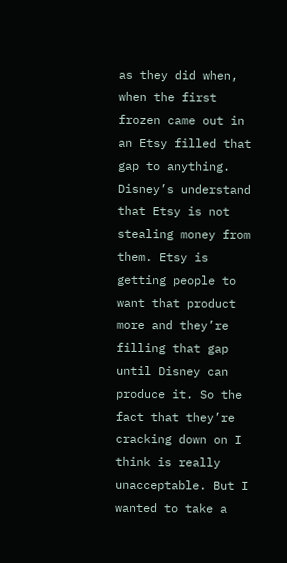as they did when, when the first frozen came out in an Etsy filled that gap to anything. Disney’s understand that Etsy is not stealing money from them. Etsy is getting people to want that product more and they’re filling that gap until Disney can produce it. So the fact that they’re cracking down on I think is really unacceptable. But I wanted to take a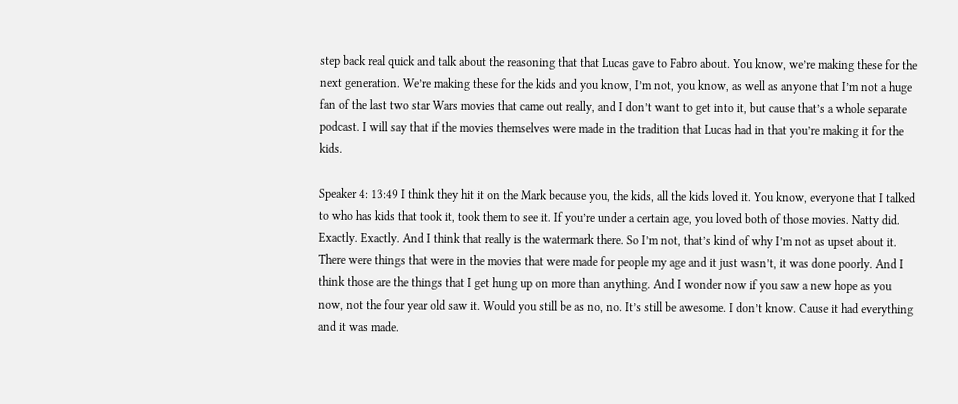step back real quick and talk about the reasoning that that Lucas gave to Fabro about. You know, we’re making these for the next generation. We’re making these for the kids and you know, I’m not, you know, as well as anyone that I’m not a huge fan of the last two star Wars movies that came out really, and I don’t want to get into it, but cause that’s a whole separate podcast. I will say that if the movies themselves were made in the tradition that Lucas had in that you’re making it for the kids.

Speaker 4: 13:49 I think they hit it on the Mark because you, the kids, all the kids loved it. You know, everyone that I talked to who has kids that took it, took them to see it. If you’re under a certain age, you loved both of those movies. Natty did. Exactly. Exactly. And I think that really is the watermark there. So I’m not, that’s kind of why I’m not as upset about it. There were things that were in the movies that were made for people my age and it just wasn’t, it was done poorly. And I think those are the things that I get hung up on more than anything. And I wonder now if you saw a new hope as you now, not the four year old saw it. Would you still be as no, no. It’s still be awesome. I don’t know. Cause it had everything and it was made.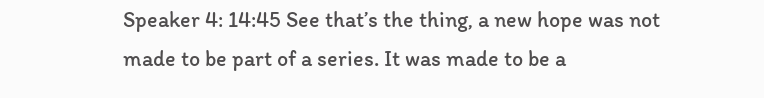Speaker 4: 14:45 See that’s the thing, a new hope was not made to be part of a series. It was made to be a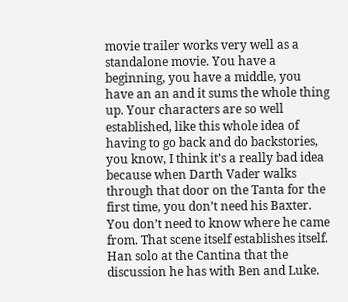movie trailer works very well as a standalone movie. You have a beginning, you have a middle, you have an an and it sums the whole thing up. Your characters are so well established, like this whole idea of having to go back and do backstories, you know, I think it’s a really bad idea because when Darth Vader walks through that door on the Tanta for the first time, you don’t need his Baxter. You don’t need to know where he came from. That scene itself establishes itself. Han solo at the Cantina that the discussion he has with Ben and Luke.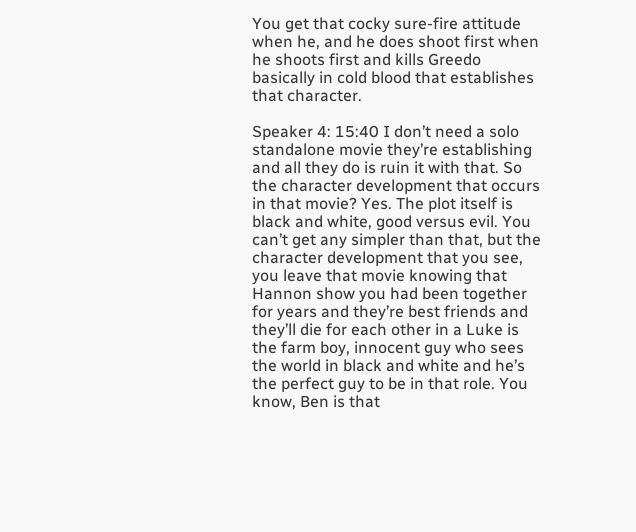You get that cocky sure-fire attitude when he, and he does shoot first when he shoots first and kills Greedo basically in cold blood that establishes that character.

Speaker 4: 15:40 I don’t need a solo standalone movie they’re establishing and all they do is ruin it with that. So the character development that occurs in that movie? Yes. The plot itself is black and white, good versus evil. You can’t get any simpler than that, but the character development that you see, you leave that movie knowing that Hannon show you had been together for years and they’re best friends and they’ll die for each other in a Luke is the farm boy, innocent guy who sees the world in black and white and he’s the perfect guy to be in that role. You know, Ben is that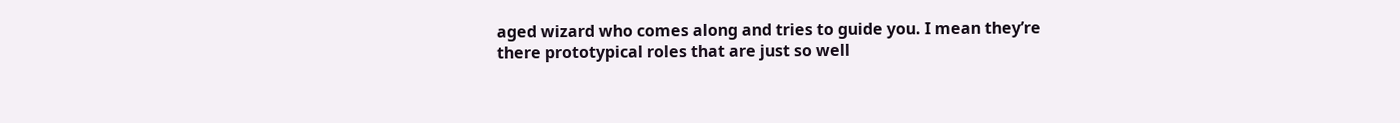aged wizard who comes along and tries to guide you. I mean they’re there prototypical roles that are just so well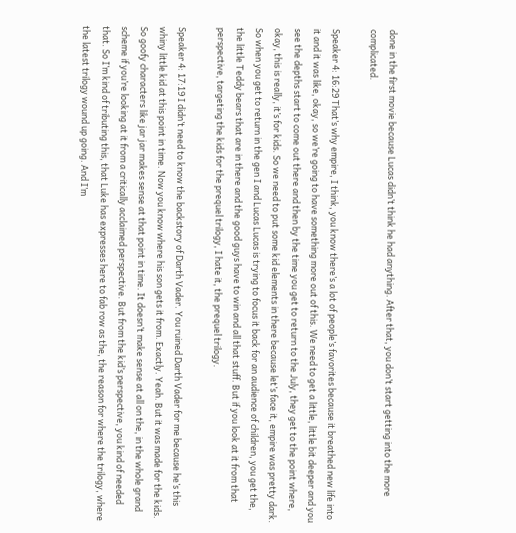done in the first movie because Lucas didn’t think he had anything. After that, you don’t start getting into the more complicated.

Speaker 4: 16:29 That’s why empire, I think, you know there’s a lot of people’s favorites because it breathed new life into it and it was like, okay, so we’re going to have something more out of this. We need to get a little, little bit deeper and you see the depths start to come out there and then by the time you get to return to the July, they get to the point where, okay, this is really, it’s for kids. So we need to put some kid elements in there because let’s face it, empire was pretty dark. So when you get to return in the gen I and Lucas Lucas is trying to focus it back for an audience of children, you get the, the little Teddy bears that are in there and the good guys have to win and all that stuff. But if you look at it from that perspective, targeting the kids for the prequel trilogy, I hate it, the prequel trilogy.

Speaker 4: 17:19 I didn’t need to know the backstory of Darth Vader. You ruined Darth Vader for me because he’s this whiny little kid at this point in time. Now you know where his son gets it from. Exactly. Yeah. But it was made for the kids. So goofy characters like jar jar makes sense at that point in time. It doesn’t make sense at all on the, in the whole grand scheme if you’re looking at it from a critically acclaimed perspective. But from the kid’s perspective, you kind of needed that. So I’m kind of tributing this, that Luke has expresses here to fab row as the, the reason for where the trilogy, where the latest trilogy wound up going. And I’m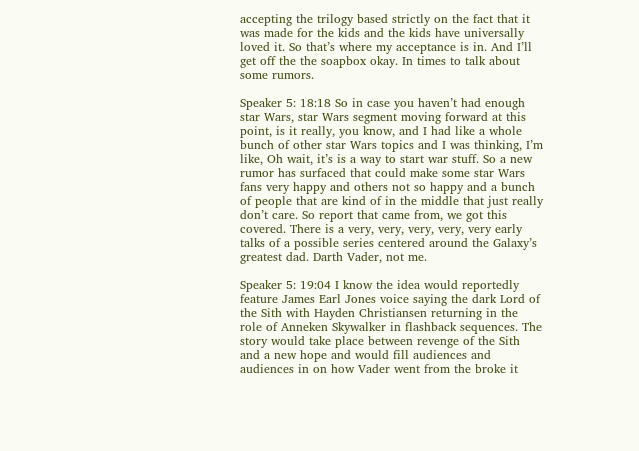accepting the trilogy based strictly on the fact that it was made for the kids and the kids have universally loved it. So that’s where my acceptance is in. And I’ll get off the the soapbox okay. In times to talk about some rumors.

Speaker 5: 18:18 So in case you haven’t had enough star Wars, star Wars segment moving forward at this point, is it really, you know, and I had like a whole bunch of other star Wars topics and I was thinking, I’m like, Oh wait, it’s is a way to start war stuff. So a new rumor has surfaced that could make some star Wars fans very happy and others not so happy and a bunch of people that are kind of in the middle that just really don’t care. So report that came from, we got this covered. There is a very, very, very, very, very early talks of a possible series centered around the Galaxy’s greatest dad. Darth Vader, not me.

Speaker 5: 19:04 I know the idea would reportedly feature James Earl Jones voice saying the dark Lord of the Sith with Hayden Christiansen returning in the role of Anneken Skywalker in flashback sequences. The story would take place between revenge of the Sith and a new hope and would fill audiences and audiences in on how Vader went from the broke it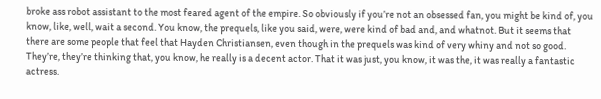broke ass robot assistant to the most feared agent of the empire. So obviously if you’re not an obsessed fan, you might be kind of, you know, like, well, wait a second. You know, the prequels, like you said, were, were kind of bad and, and whatnot. But it seems that there are some people that feel that Hayden Christiansen, even though in the prequels was kind of very whiny and not so good. They’re, they’re thinking that, you know, he really is a decent actor. That it was just, you know, it was the, it was really a fantastic actress.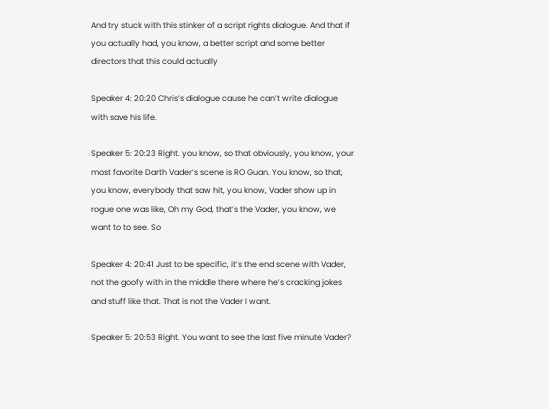And try stuck with this stinker of a script rights dialogue. And that if you actually had, you know, a better script and some better directors that this could actually

Speaker 4: 20:20 Chris’s dialogue cause he can’t write dialogue with save his life.

Speaker 5: 20:23 Right. you know, so that obviously, you know, your most favorite Darth Vader’s scene is RO Guan. You know, so that, you know, everybody that saw hit, you know, Vader show up in rogue one was like, Oh my God, that’s the Vader, you know, we want to to see. So

Speaker 4: 20:41 Just to be specific, it’s the end scene with Vader, not the goofy with in the middle there where he’s cracking jokes and stuff like that. That is not the Vader I want.

Speaker 5: 20:53 Right. You want to see the last five minute Vader?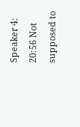Speaker 4: 20:56 Not supposed to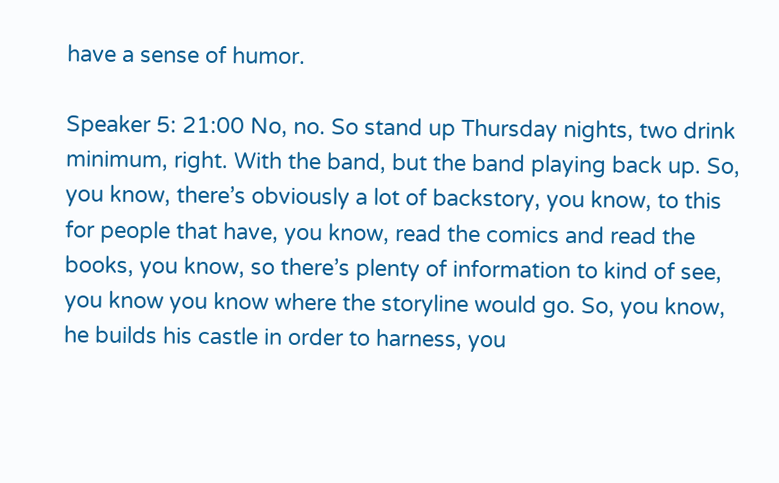have a sense of humor.

Speaker 5: 21:00 No, no. So stand up Thursday nights, two drink minimum, right. With the band, but the band playing back up. So, you know, there’s obviously a lot of backstory, you know, to this for people that have, you know, read the comics and read the books, you know, so there’s plenty of information to kind of see, you know you know where the storyline would go. So, you know, he builds his castle in order to harness, you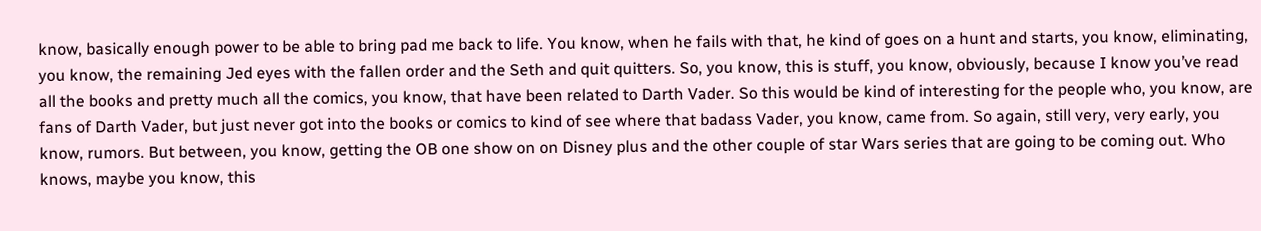know, basically enough power to be able to bring pad me back to life. You know, when he fails with that, he kind of goes on a hunt and starts, you know, eliminating, you know, the remaining Jed eyes with the fallen order and the Seth and quit quitters. So, you know, this is stuff, you know, obviously, because I know you’ve read all the books and pretty much all the comics, you know, that have been related to Darth Vader. So this would be kind of interesting for the people who, you know, are fans of Darth Vader, but just never got into the books or comics to kind of see where that badass Vader, you know, came from. So again, still very, very early, you know, rumors. But between, you know, getting the OB one show on on Disney plus and the other couple of star Wars series that are going to be coming out. Who knows, maybe you know, this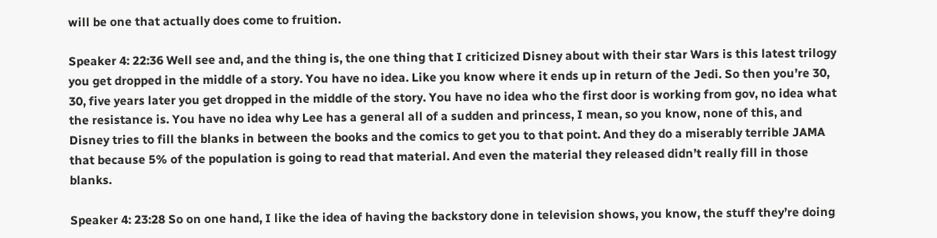will be one that actually does come to fruition.

Speaker 4: 22:36 Well see and, and the thing is, the one thing that I criticized Disney about with their star Wars is this latest trilogy you get dropped in the middle of a story. You have no idea. Like you know where it ends up in return of the Jedi. So then you’re 30, 30, five years later you get dropped in the middle of the story. You have no idea who the first door is working from gov, no idea what the resistance is. You have no idea why Lee has a general all of a sudden and princess, I mean, so you know, none of this, and Disney tries to fill the blanks in between the books and the comics to get you to that point. And they do a miserably terrible JAMA that because 5% of the population is going to read that material. And even the material they released didn’t really fill in those blanks.

Speaker 4: 23:28 So on one hand, I like the idea of having the backstory done in television shows, you know, the stuff they’re doing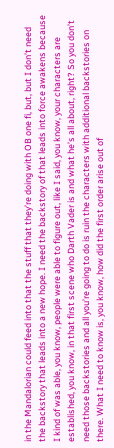in the Mandalorian could feed into that the stuff that they’re doing with OB one fi, but, but I don’t need the backstory that leads into a new hope. I need the backstory of that leads into force awakens because I kind of was able, you know, people were able to figure out, like I said, you know, your characters are established, you know, in that first scene who Darth Vader is and what he’s all about, right? So you don’t need those backstories and all you’re going to do is ruin the characters with additional backstories on there. What I need to know is, you know, how did the first order arise out of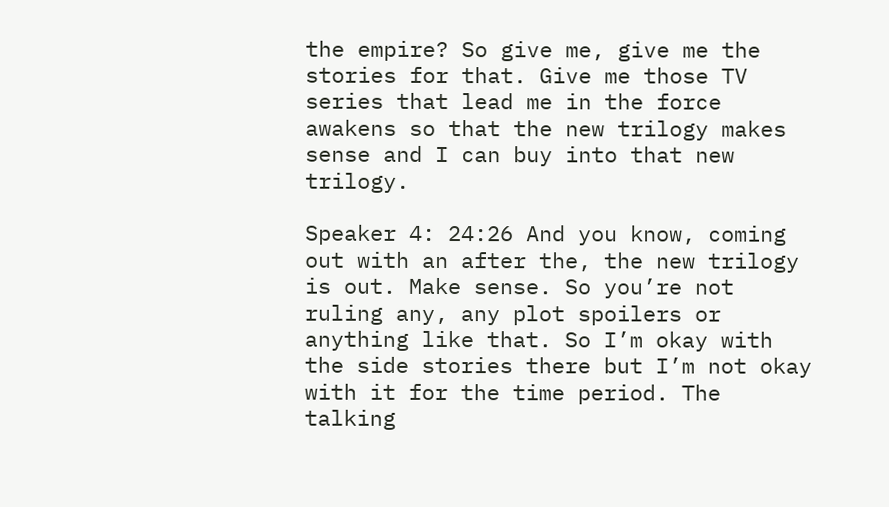the empire? So give me, give me the stories for that. Give me those TV series that lead me in the force awakens so that the new trilogy makes sense and I can buy into that new trilogy.

Speaker 4: 24:26 And you know, coming out with an after the, the new trilogy is out. Make sense. So you’re not ruling any, any plot spoilers or anything like that. So I’m okay with the side stories there but I’m not okay with it for the time period. The talking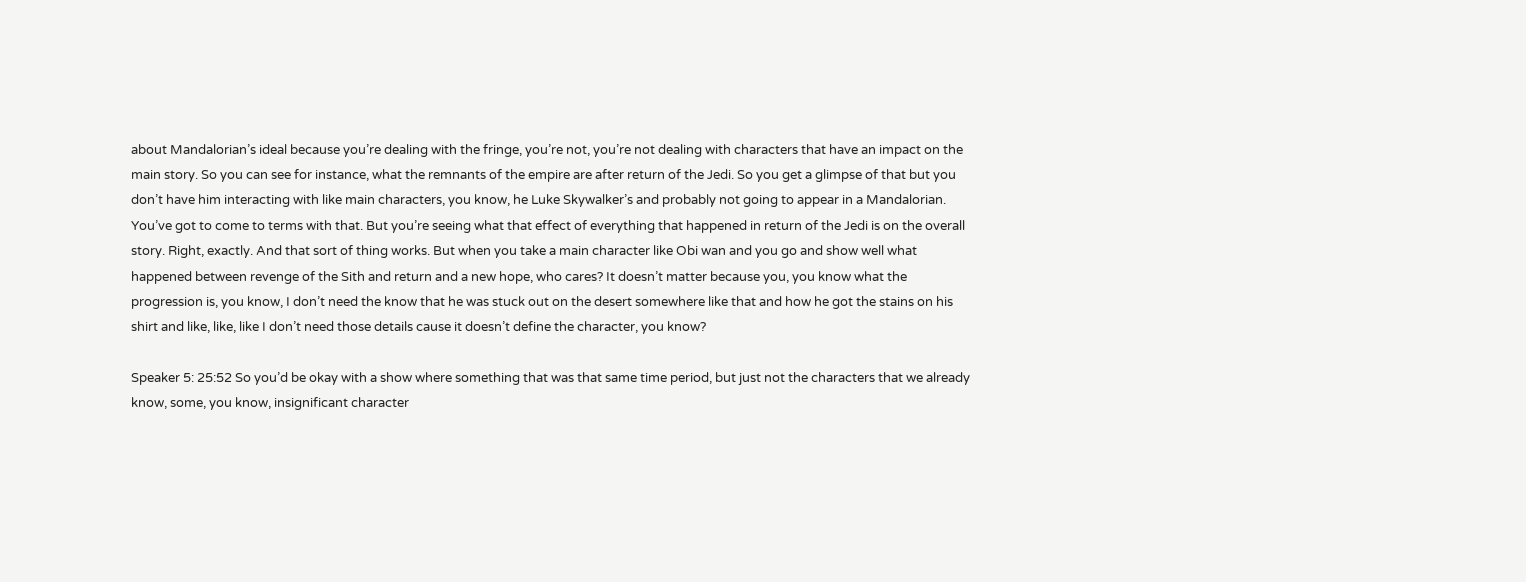about Mandalorian’s ideal because you’re dealing with the fringe, you’re not, you’re not dealing with characters that have an impact on the main story. So you can see for instance, what the remnants of the empire are after return of the Jedi. So you get a glimpse of that but you don’t have him interacting with like main characters, you know, he Luke Skywalker’s and probably not going to appear in a Mandalorian. You’ve got to come to terms with that. But you’re seeing what that effect of everything that happened in return of the Jedi is on the overall story. Right, exactly. And that sort of thing works. But when you take a main character like Obi wan and you go and show well what happened between revenge of the Sith and return and a new hope, who cares? It doesn’t matter because you, you know what the progression is, you know, I don’t need the know that he was stuck out on the desert somewhere like that and how he got the stains on his shirt and like, like, like I don’t need those details cause it doesn’t define the character, you know?

Speaker 5: 25:52 So you’d be okay with a show where something that was that same time period, but just not the characters that we already know, some, you know, insignificant character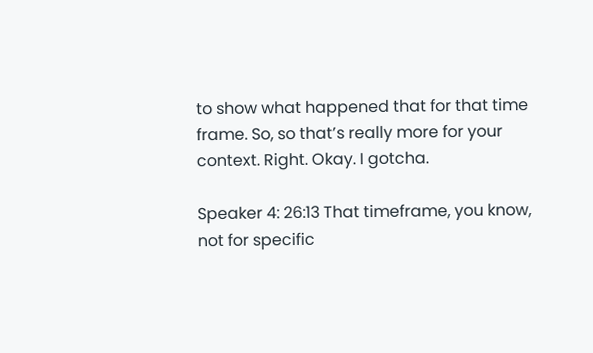to show what happened that for that time frame. So, so that’s really more for your context. Right. Okay. I gotcha.

Speaker 4: 26:13 That timeframe, you know, not for specific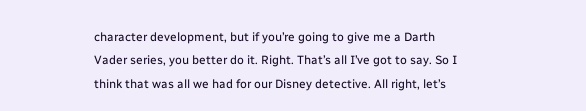character development, but if you’re going to give me a Darth Vader series, you better do it. Right. That’s all I’ve got to say. So I think that was all we had for our Disney detective. All right, let’s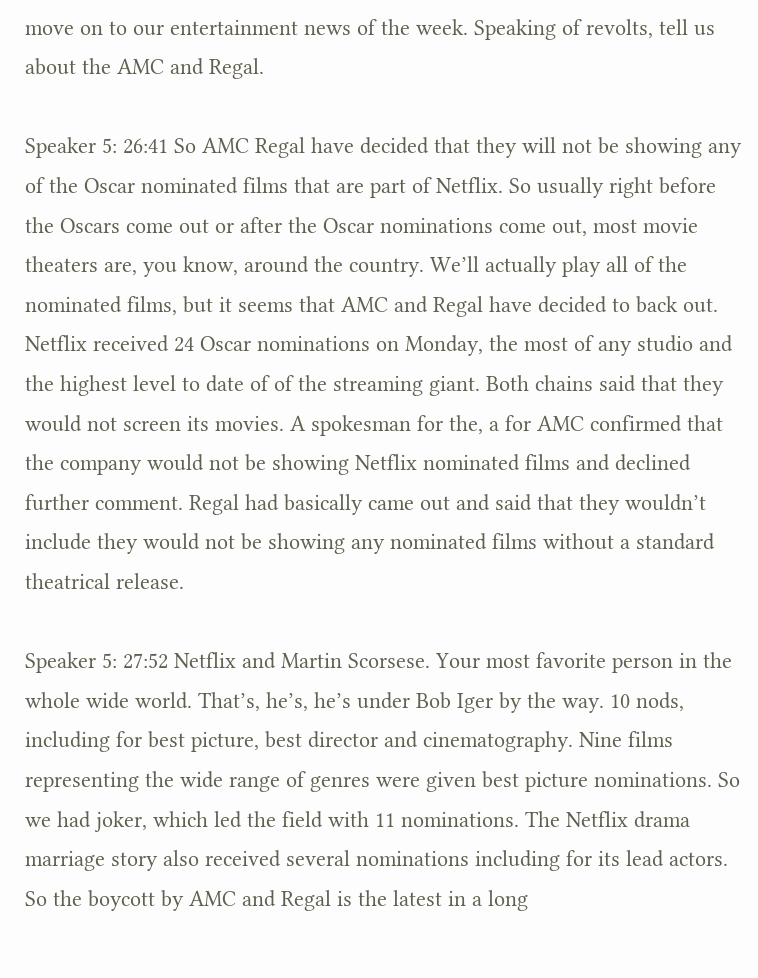move on to our entertainment news of the week. Speaking of revolts, tell us about the AMC and Regal.

Speaker 5: 26:41 So AMC Regal have decided that they will not be showing any of the Oscar nominated films that are part of Netflix. So usually right before the Oscars come out or after the Oscar nominations come out, most movie theaters are, you know, around the country. We’ll actually play all of the nominated films, but it seems that AMC and Regal have decided to back out. Netflix received 24 Oscar nominations on Monday, the most of any studio and the highest level to date of of the streaming giant. Both chains said that they would not screen its movies. A spokesman for the, a for AMC confirmed that the company would not be showing Netflix nominated films and declined further comment. Regal had basically came out and said that they wouldn’t include they would not be showing any nominated films without a standard theatrical release.

Speaker 5: 27:52 Netflix and Martin Scorsese. Your most favorite person in the whole wide world. That’s, he’s, he’s under Bob Iger by the way. 10 nods, including for best picture, best director and cinematography. Nine films representing the wide range of genres were given best picture nominations. So we had joker, which led the field with 11 nominations. The Netflix drama marriage story also received several nominations including for its lead actors. So the boycott by AMC and Regal is the latest in a long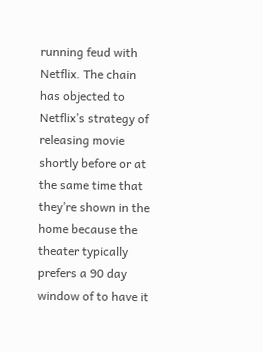running feud with Netflix. The chain has objected to Netflix’s strategy of releasing movie shortly before or at the same time that they’re shown in the home because the theater typically prefers a 90 day window of to have it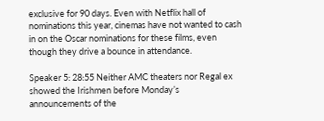exclusive for 90 days. Even with Netflix hall of nominations this year, cinemas have not wanted to cash in on the Oscar nominations for these films, even though they drive a bounce in attendance.

Speaker 5: 28:55 Neither AMC theaters nor Regal ex showed the Irishmen before Monday’s announcements of the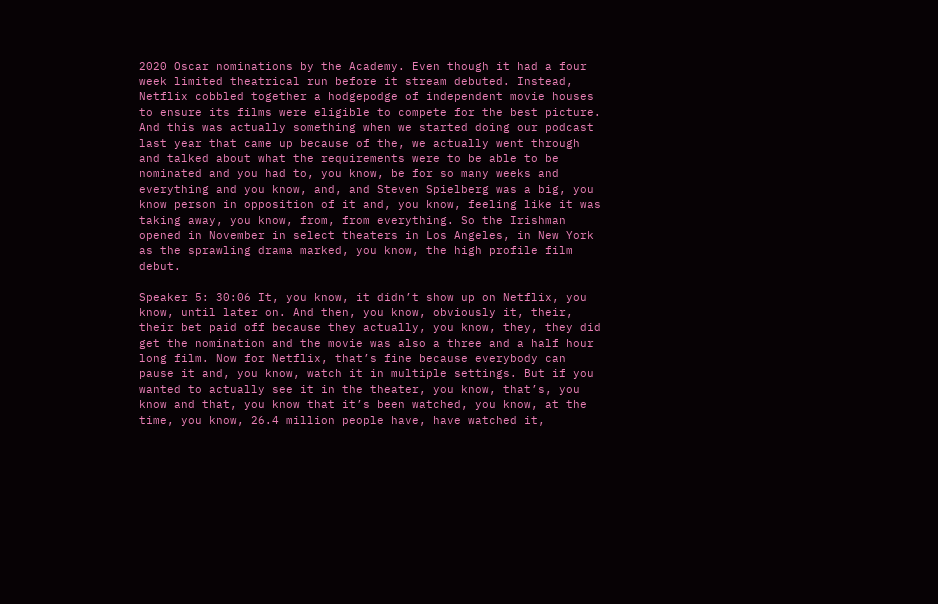2020 Oscar nominations by the Academy. Even though it had a four week limited theatrical run before it stream debuted. Instead, Netflix cobbled together a hodgepodge of independent movie houses to ensure its films were eligible to compete for the best picture. And this was actually something when we started doing our podcast last year that came up because of the, we actually went through and talked about what the requirements were to be able to be nominated and you had to, you know, be for so many weeks and everything and you know, and, and Steven Spielberg was a big, you know person in opposition of it and, you know, feeling like it was taking away, you know, from, from everything. So the Irishman opened in November in select theaters in Los Angeles, in New York as the sprawling drama marked, you know, the high profile film debut.

Speaker 5: 30:06 It, you know, it didn’t show up on Netflix, you know, until later on. And then, you know, obviously it, their, their bet paid off because they actually, you know, they, they did get the nomination and the movie was also a three and a half hour long film. Now for Netflix, that’s fine because everybody can pause it and, you know, watch it in multiple settings. But if you wanted to actually see it in the theater, you know, that’s, you know and that, you know that it’s been watched, you know, at the time, you know, 26.4 million people have, have watched it,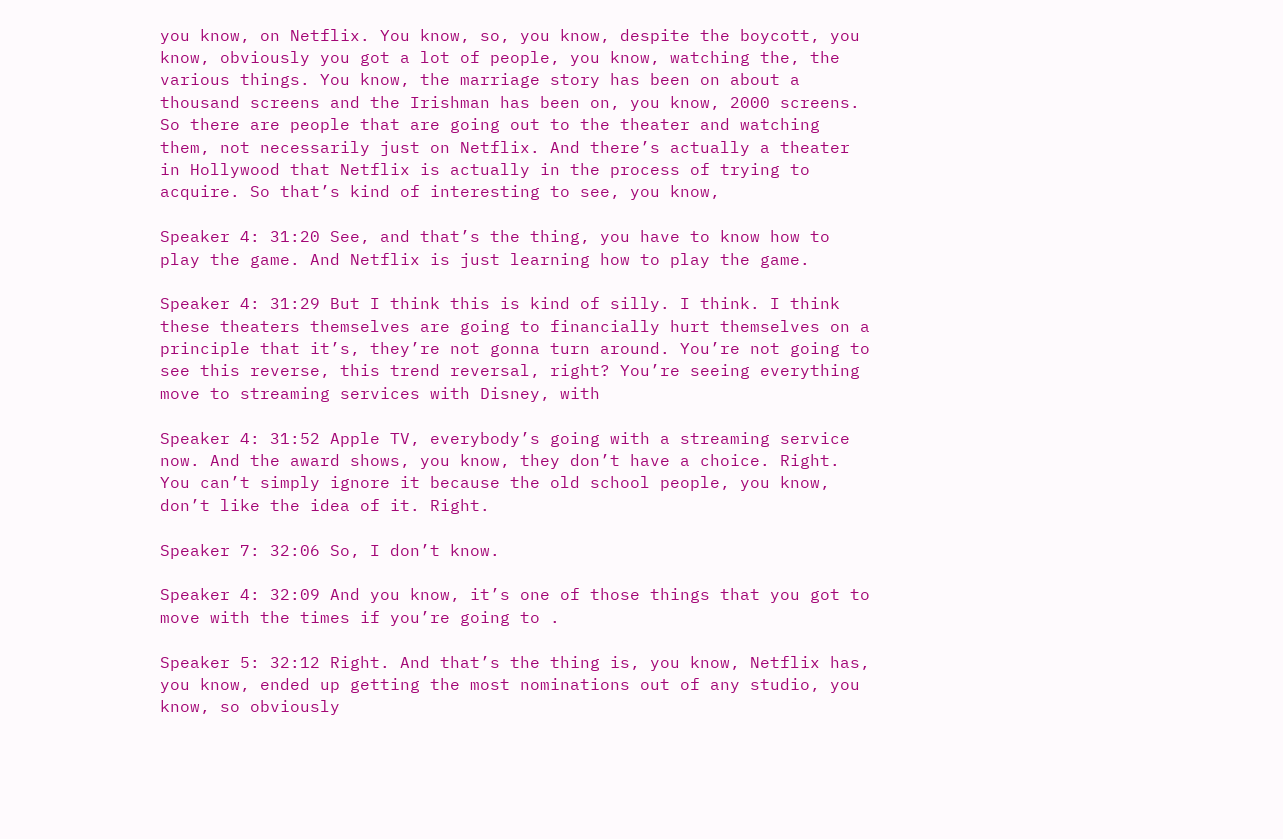you know, on Netflix. You know, so, you know, despite the boycott, you know, obviously you got a lot of people, you know, watching the, the various things. You know, the marriage story has been on about a thousand screens and the Irishman has been on, you know, 2000 screens. So there are people that are going out to the theater and watching them, not necessarily just on Netflix. And there’s actually a theater in Hollywood that Netflix is actually in the process of trying to acquire. So that’s kind of interesting to see, you know,

Speaker 4: 31:20 See, and that’s the thing, you have to know how to play the game. And Netflix is just learning how to play the game.

Speaker 4: 31:29 But I think this is kind of silly. I think. I think these theaters themselves are going to financially hurt themselves on a principle that it’s, they’re not gonna turn around. You’re not going to see this reverse, this trend reversal, right? You’re seeing everything move to streaming services with Disney, with

Speaker 4: 31:52 Apple TV, everybody’s going with a streaming service now. And the award shows, you know, they don’t have a choice. Right. You can’t simply ignore it because the old school people, you know, don’t like the idea of it. Right.

Speaker 7: 32:06 So, I don’t know.

Speaker 4: 32:09 And you know, it’s one of those things that you got to move with the times if you’re going to .

Speaker 5: 32:12 Right. And that’s the thing is, you know, Netflix has, you know, ended up getting the most nominations out of any studio, you know, so obviously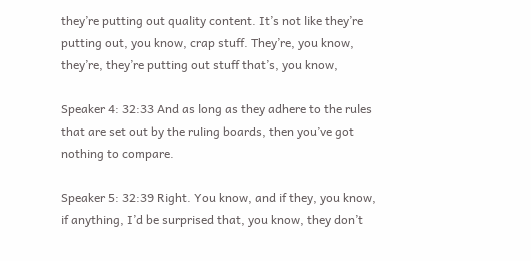they’re putting out quality content. It’s not like they’re putting out, you know, crap stuff. They’re, you know, they’re, they’re putting out stuff that’s, you know,

Speaker 4: 32:33 And as long as they adhere to the rules that are set out by the ruling boards, then you’ve got nothing to compare.

Speaker 5: 32:39 Right. You know, and if they, you know, if anything, I’d be surprised that, you know, they don’t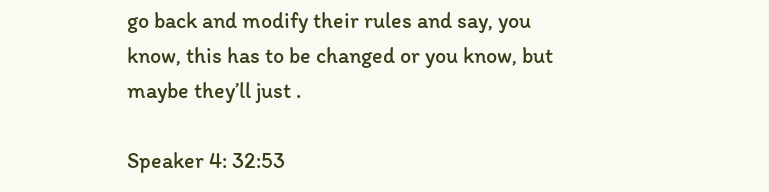go back and modify their rules and say, you know, this has to be changed or you know, but maybe they’ll just .

Speaker 4: 32:53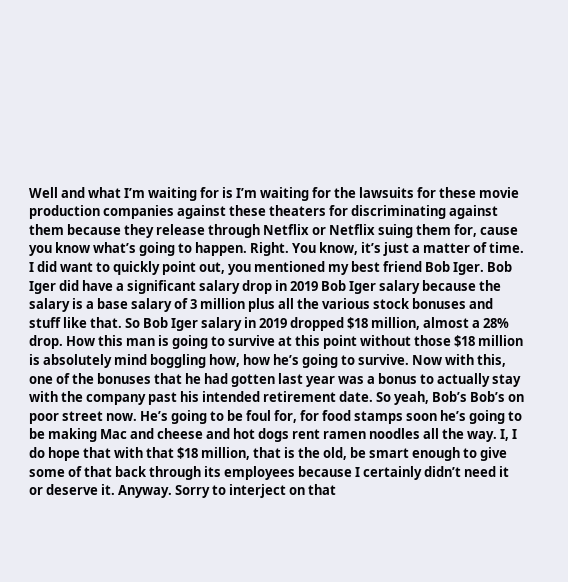Well and what I’m waiting for is I’m waiting for the lawsuits for these movie production companies against these theaters for discriminating against them because they release through Netflix or Netflix suing them for, cause you know what’s going to happen. Right. You know, it’s just a matter of time. I did want to quickly point out, you mentioned my best friend Bob Iger. Bob Iger did have a significant salary drop in 2019 Bob Iger salary because the salary is a base salary of 3 million plus all the various stock bonuses and stuff like that. So Bob Iger salary in 2019 dropped $18 million, almost a 28% drop. How this man is going to survive at this point without those $18 million is absolutely mind boggling how, how he’s going to survive. Now with this, one of the bonuses that he had gotten last year was a bonus to actually stay with the company past his intended retirement date. So yeah, Bob’s Bob’s on poor street now. He’s going to be foul for, for food stamps soon he’s going to be making Mac and cheese and hot dogs rent ramen noodles all the way. I, I do hope that with that $18 million, that is the old, be smart enough to give some of that back through its employees because I certainly didn’t need it or deserve it. Anyway. Sorry to interject on that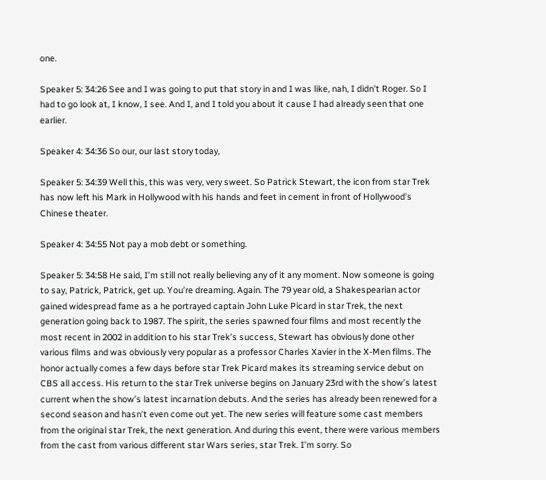one.

Speaker 5: 34:26 See and I was going to put that story in and I was like, nah, I didn’t Roger. So I had to go look at, I know, I see. And I, and I told you about it cause I had already seen that one earlier.

Speaker 4: 34:36 So our, our last story today,

Speaker 5: 34:39 Well this, this was very, very sweet. So Patrick Stewart, the icon from star Trek has now left his Mark in Hollywood with his hands and feet in cement in front of Hollywood’s Chinese theater.

Speaker 4: 34:55 Not pay a mob debt or something.

Speaker 5: 34:58 He said, I’m still not really believing any of it any moment. Now someone is going to say, Patrick, Patrick, get up. You’re dreaming. Again. The 79 year old, a Shakespearian actor gained widespread fame as a he portrayed captain John Luke Picard in star Trek, the next generation going back to 1987. The spirit, the series spawned four films and most recently the most recent in 2002 in addition to his star Trek’s success, Stewart has obviously done other various films and was obviously very popular as a professor Charles Xavier in the X-Men films. The honor actually comes a few days before star Trek Picard makes its streaming service debut on CBS all access. His return to the star Trek universe begins on January 23rd with the show’s latest current when the show’s latest incarnation debuts. And the series has already been renewed for a second season and hasn’t even come out yet. The new series will feature some cast members from the original star Trek, the next generation. And during this event, there were various members from the cast from various different star Wars series, star Trek. I’m sorry. So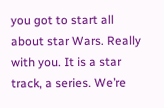you got to start all about star Wars. Really with you. It is a star track, a series. We’re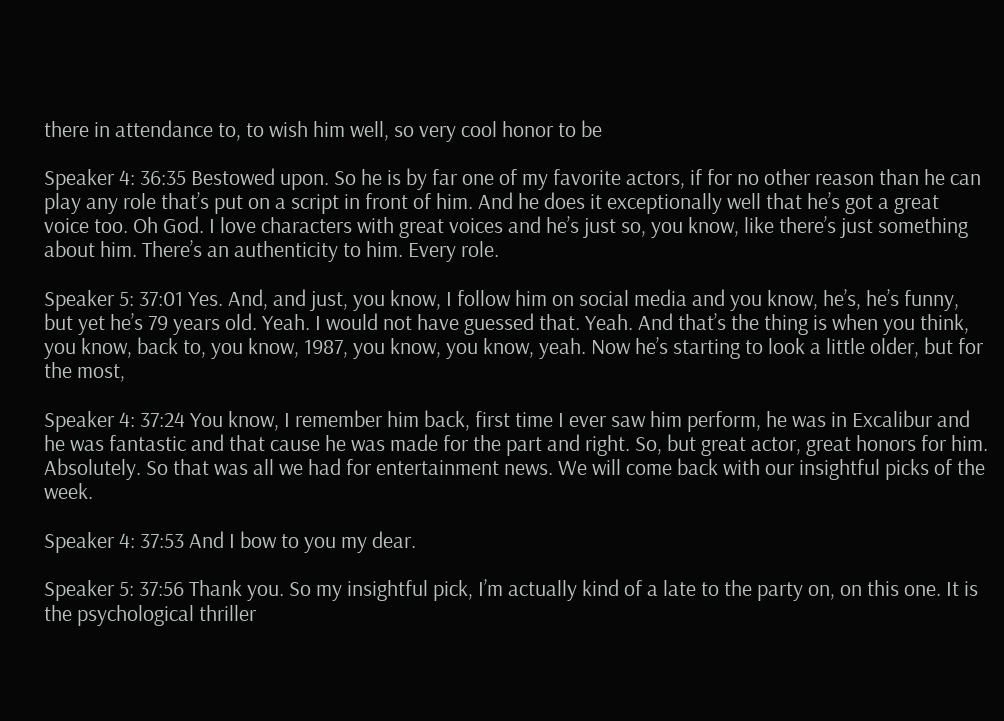there in attendance to, to wish him well, so very cool honor to be

Speaker 4: 36:35 Bestowed upon. So he is by far one of my favorite actors, if for no other reason than he can play any role that’s put on a script in front of him. And he does it exceptionally well that he’s got a great voice too. Oh God. I love characters with great voices and he’s just so, you know, like there’s just something about him. There’s an authenticity to him. Every role.

Speaker 5: 37:01 Yes. And, and just, you know, I follow him on social media and you know, he’s, he’s funny, but yet he’s 79 years old. Yeah. I would not have guessed that. Yeah. And that’s the thing is when you think, you know, back to, you know, 1987, you know, you know, yeah. Now he’s starting to look a little older, but for the most,

Speaker 4: 37:24 You know, I remember him back, first time I ever saw him perform, he was in Excalibur and he was fantastic and that cause he was made for the part and right. So, but great actor, great honors for him. Absolutely. So that was all we had for entertainment news. We will come back with our insightful picks of the week.

Speaker 4: 37:53 And I bow to you my dear.

Speaker 5: 37:56 Thank you. So my insightful pick, I’m actually kind of a late to the party on, on this one. It is the psychological thriller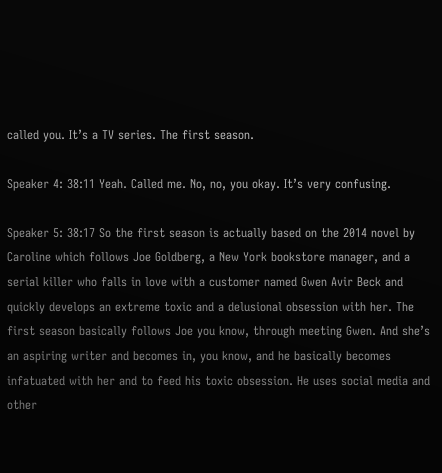called you. It’s a TV series. The first season.

Speaker 4: 38:11 Yeah. Called me. No, no, you okay. It’s very confusing.

Speaker 5: 38:17 So the first season is actually based on the 2014 novel by Caroline which follows Joe Goldberg, a New York bookstore manager, and a serial killer who falls in love with a customer named Gwen Avir Beck and quickly develops an extreme toxic and a delusional obsession with her. The first season basically follows Joe you know, through meeting Gwen. And she’s an aspiring writer and becomes in, you know, and he basically becomes infatuated with her and to feed his toxic obsession. He uses social media and other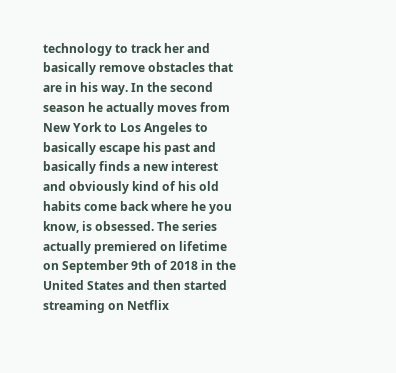technology to track her and basically remove obstacles that are in his way. In the second season he actually moves from New York to Los Angeles to basically escape his past and basically finds a new interest and obviously kind of his old habits come back where he you know, is obsessed. The series actually premiered on lifetime on September 9th of 2018 in the United States and then started streaming on Netflix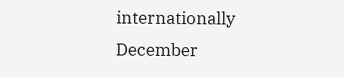internationally December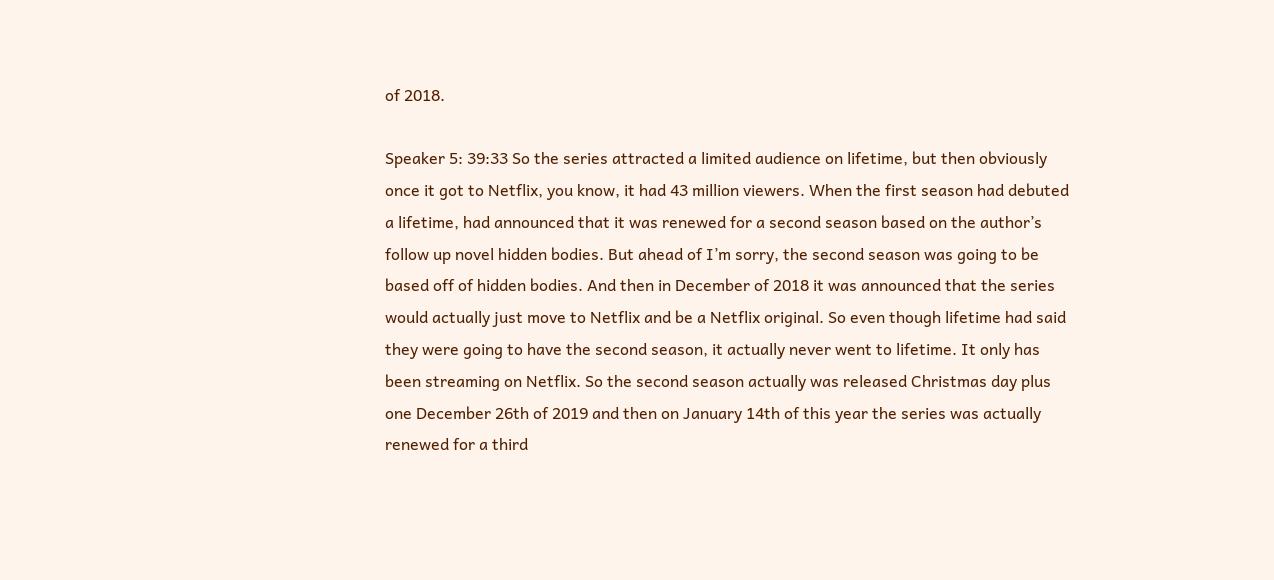of 2018.

Speaker 5: 39:33 So the series attracted a limited audience on lifetime, but then obviously once it got to Netflix, you know, it had 43 million viewers. When the first season had debuted a lifetime, had announced that it was renewed for a second season based on the author’s follow up novel hidden bodies. But ahead of I’m sorry, the second season was going to be based off of hidden bodies. And then in December of 2018 it was announced that the series would actually just move to Netflix and be a Netflix original. So even though lifetime had said they were going to have the second season, it actually never went to lifetime. It only has been streaming on Netflix. So the second season actually was released Christmas day plus one December 26th of 2019 and then on January 14th of this year the series was actually renewed for a third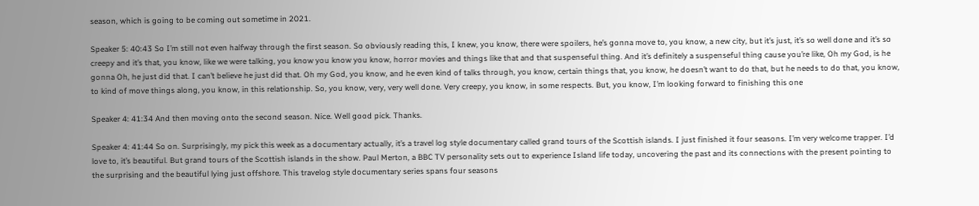season, which is going to be coming out sometime in 2021.

Speaker 5: 40:43 So I’m still not even halfway through the first season. So obviously reading this, I knew, you know, there were spoilers, he’s gonna move to, you know, a new city, but it’s just, it’s so well done and it’s so creepy and it’s that, you know, like we were talking, you know you know you know, horror movies and things like that and that suspenseful thing. And it’s definitely a suspenseful thing cause you’re like, Oh my God, is he gonna Oh, he just did that. I can’t believe he just did that. Oh my God, you know, and he even kind of talks through, you know, certain things that, you know, he doesn’t want to do that, but he needs to do that, you know, to kind of move things along, you know, in this relationship. So, you know, very, very well done. Very creepy, you know, in some respects. But, you know, I’m looking forward to finishing this one

Speaker 4: 41:34 And then moving onto the second season. Nice. Well good pick. Thanks.

Speaker 4: 41:44 So on. Surprisingly, my pick this week as a documentary actually, it’s a travel log style documentary called grand tours of the Scottish islands. I just finished it four seasons. I’m very welcome trapper. I’d love to, it’s beautiful. But grand tours of the Scottish islands in the show. Paul Merton, a BBC TV personality sets out to experience Island life today, uncovering the past and its connections with the present pointing to the surprising and the beautiful lying just offshore. This travelog style documentary series spans four seasons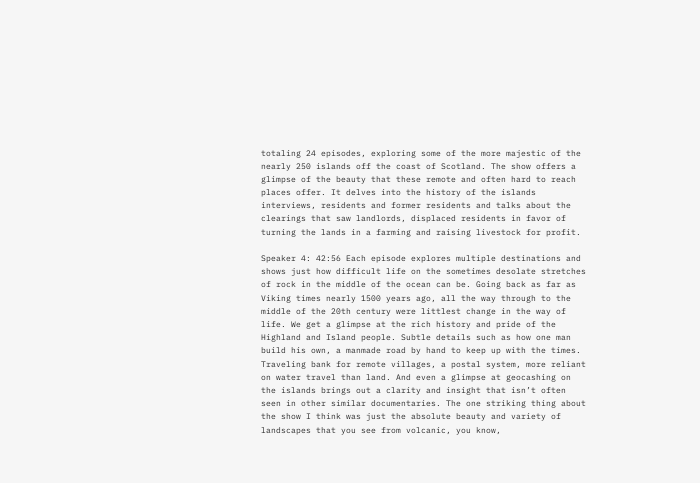totaling 24 episodes, exploring some of the more majestic of the nearly 250 islands off the coast of Scotland. The show offers a glimpse of the beauty that these remote and often hard to reach places offer. It delves into the history of the islands interviews, residents and former residents and talks about the clearings that saw landlords, displaced residents in favor of turning the lands in a farming and raising livestock for profit.

Speaker 4: 42:56 Each episode explores multiple destinations and shows just how difficult life on the sometimes desolate stretches of rock in the middle of the ocean can be. Going back as far as Viking times nearly 1500 years ago, all the way through to the middle of the 20th century were littlest change in the way of life. We get a glimpse at the rich history and pride of the Highland and Island people. Subtle details such as how one man build his own, a manmade road by hand to keep up with the times. Traveling bank for remote villages, a postal system, more reliant on water travel than land. And even a glimpse at geocashing on the islands brings out a clarity and insight that isn’t often seen in other similar documentaries. The one striking thing about the show I think was just the absolute beauty and variety of landscapes that you see from volcanic, you know,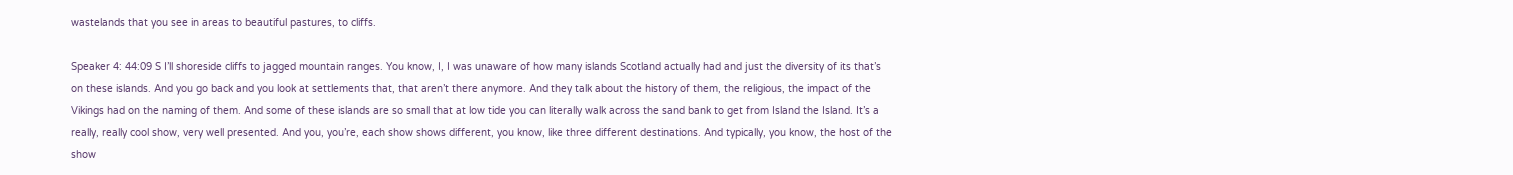wastelands that you see in areas to beautiful pastures, to cliffs.

Speaker 4: 44:09 S I’ll shoreside cliffs to jagged mountain ranges. You know, I, I was unaware of how many islands Scotland actually had and just the diversity of its that’s on these islands. And you go back and you look at settlements that, that aren’t there anymore. And they talk about the history of them, the religious, the impact of the Vikings had on the naming of them. And some of these islands are so small that at low tide you can literally walk across the sand bank to get from Island the Island. It’s a really, really cool show, very well presented. And you, you’re, each show shows different, you know, like three different destinations. And typically, you know, the host of the show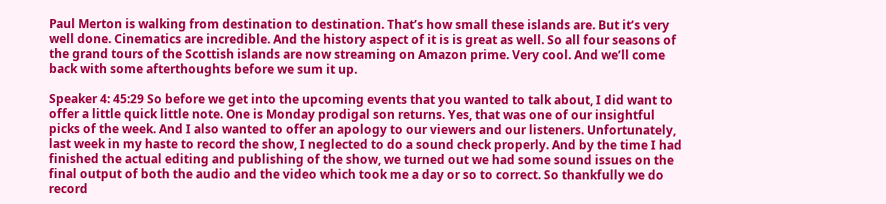Paul Merton is walking from destination to destination. That’s how small these islands are. But it’s very well done. Cinematics are incredible. And the history aspect of it is is great as well. So all four seasons of the grand tours of the Scottish islands are now streaming on Amazon prime. Very cool. And we’ll come back with some afterthoughts before we sum it up.

Speaker 4: 45:29 So before we get into the upcoming events that you wanted to talk about, I did want to offer a little quick little note. One is Monday prodigal son returns. Yes, that was one of our insightful picks of the week. And I also wanted to offer an apology to our viewers and our listeners. Unfortunately, last week in my haste to record the show, I neglected to do a sound check properly. And by the time I had finished the actual editing and publishing of the show, we turned out we had some sound issues on the final output of both the audio and the video which took me a day or so to correct. So thankfully we do record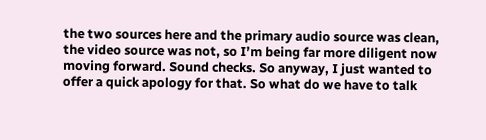the two sources here and the primary audio source was clean, the video source was not, so I’m being far more diligent now moving forward. Sound checks. So anyway, I just wanted to offer a quick apology for that. So what do we have to talk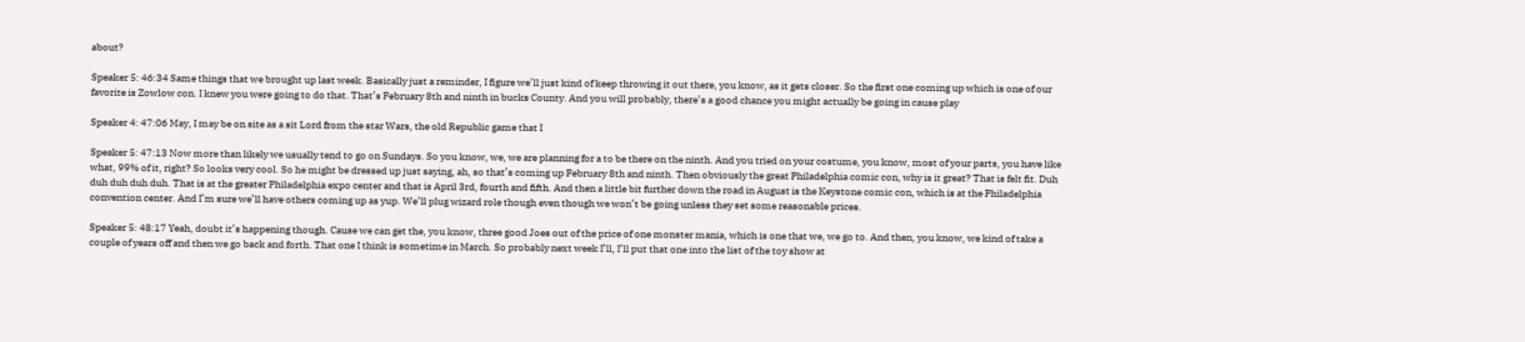about?

Speaker 5: 46:34 Same things that we brought up last week. Basically just a reminder, I figure we’ll just kind of keep throwing it out there, you know, as it gets closer. So the first one coming up which is one of our favorite is Zowlow con. I knew you were going to do that. That’s February 8th and ninth in bucks County. And you will probably, there’s a good chance you might actually be going in cause play

Speaker 4: 47:06 May, I may be on site as a sit Lord from the star Wars, the old Republic game that I

Speaker 5: 47:13 Now more than likely we usually tend to go on Sundays. So you know, we, we are planning for a to be there on the ninth. And you tried on your costume, you know, most of your parts, you have like what, 99% of it, right? So looks very cool. So he might be dressed up just saying, ah, so that’s coming up February 8th and ninth. Then obviously the great Philadelphia comic con, why is it great? That is felt fit. Duh duh duh duh duh. That is at the greater Philadelphia expo center and that is April 3rd, fourth and fifth. And then a little bit further down the road in August is the Keystone comic con, which is at the Philadelphia convention center. And I’m sure we’ll have others coming up as yup. We’ll plug wizard role though even though we won’t be going unless they set some reasonable prices.

Speaker 5: 48:17 Yeah, doubt it’s happening though. Cause we can get the, you know, three good Joes out of the price of one monster mania, which is one that we, we go to. And then, you know, we kind of take a couple of years off and then we go back and forth. That one I think is sometime in March. So probably next week I’ll, I’ll put that one into the list of the toy show at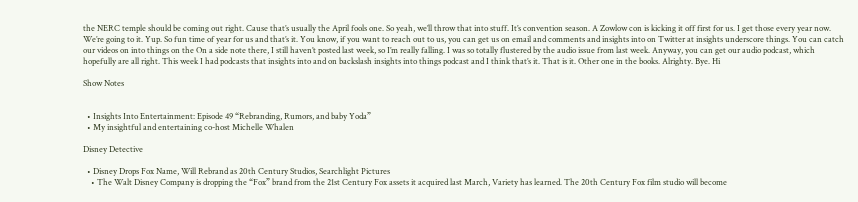the NERC temple should be coming out right. Cause that’s usually the April fools one. So yeah, we’ll throw that into stuff. It’s convention season. A Zowlow con is kicking it off first for us. I get those every year now. We’re going to it. Yup. So fun time of year for us and that’s it. You know, if you want to reach out to us, you can get us on email and comments and insights into on Twitter at insights underscore things. You can catch our videos on into things on the On a side note there, I still haven’t posted last week, so I’m really falling. I was so totally flustered by the audio issue from last week. Anyway, you can get our audio podcast, which hopefully are all right. This week I had podcasts that insights into and on backslash insights into things podcast and I think that’s it. That is it. Other one in the books. Alrighty. Bye. Hi

Show Notes


  • Insights Into Entertainment: Episode 49 “Rebranding, Rumors, and baby Yoda”
  • My insightful and entertaining co-host Michelle Whalen

Disney Detective

  • Disney Drops Fox Name, Will Rebrand as 20th Century Studios, Searchlight Pictures
    • The Walt Disney Company is dropping the “Fox” brand from the 21st Century Fox assets it acquired last March, Variety has learned. The 20th Century Fox film studio will become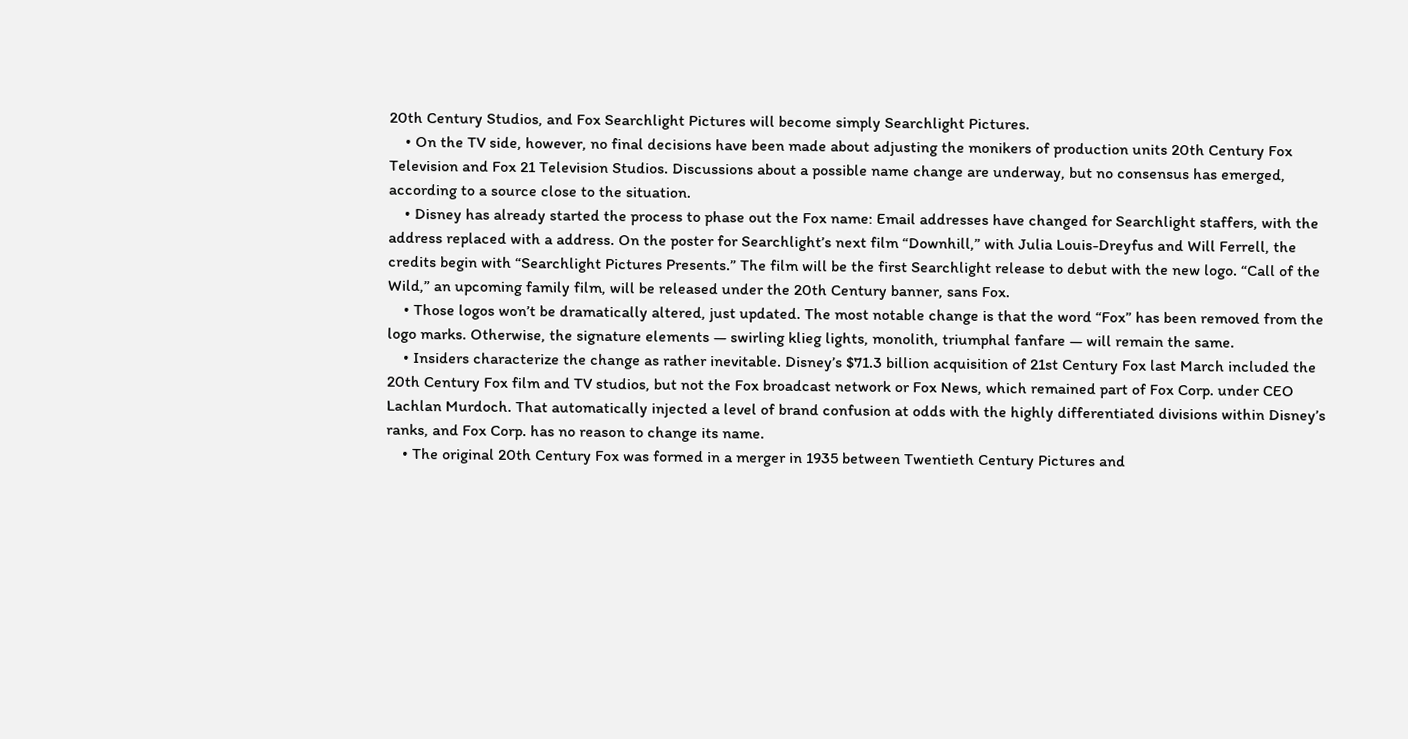20th Century Studios, and Fox Searchlight Pictures will become simply Searchlight Pictures.
    • On the TV side, however, no final decisions have been made about adjusting the monikers of production units 20th Century Fox Television and Fox 21 Television Studios. Discussions about a possible name change are underway, but no consensus has emerged, according to a source close to the situation.
    • Disney has already started the process to phase out the Fox name: Email addresses have changed for Searchlight staffers, with the address replaced with a address. On the poster for Searchlight’s next film “Downhill,” with Julia Louis-Dreyfus and Will Ferrell, the credits begin with “Searchlight Pictures Presents.” The film will be the first Searchlight release to debut with the new logo. “Call of the Wild,” an upcoming family film, will be released under the 20th Century banner, sans Fox.
    • Those logos won’t be dramatically altered, just updated. The most notable change is that the word “Fox” has been removed from the logo marks. Otherwise, the signature elements — swirling klieg lights, monolith, triumphal fanfare — will remain the same.
    • Insiders characterize the change as rather inevitable. Disney’s $71.3 billion acquisition of 21st Century Fox last March included the 20th Century Fox film and TV studios, but not the Fox broadcast network or Fox News, which remained part of Fox Corp. under CEO Lachlan Murdoch. That automatically injected a level of brand confusion at odds with the highly differentiated divisions within Disney’s ranks, and Fox Corp. has no reason to change its name.
    • The original 20th Century Fox was formed in a merger in 1935 between Twentieth Century Pictures and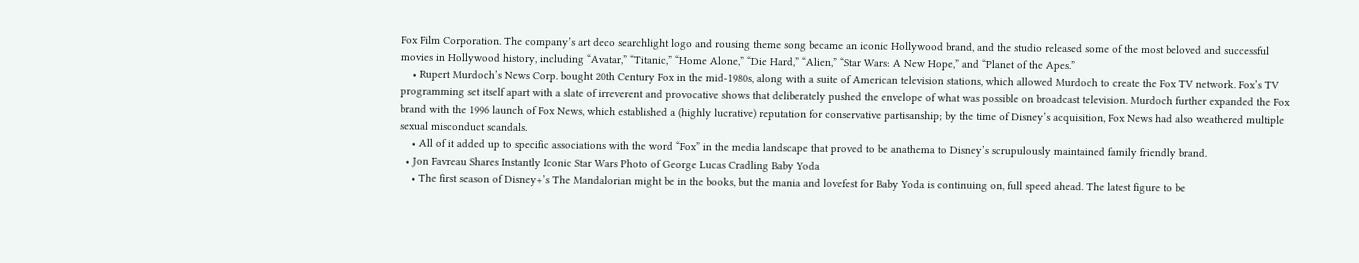Fox Film Corporation. The company’s art deco searchlight logo and rousing theme song became an iconic Hollywood brand, and the studio released some of the most beloved and successful movies in Hollywood history, including “Avatar,” “Titanic,” “Home Alone,” “Die Hard,” “Alien,” “Star Wars: A New Hope,” and “Planet of the Apes.”
    • Rupert Murdoch’s News Corp. bought 20th Century Fox in the mid-1980s, along with a suite of American television stations, which allowed Murdoch to create the Fox TV network. Fox’s TV programming set itself apart with a slate of irreverent and provocative shows that deliberately pushed the envelope of what was possible on broadcast television. Murdoch further expanded the Fox brand with the 1996 launch of Fox News, which established a (highly lucrative) reputation for conservative partisanship; by the time of Disney’s acquisition, Fox News had also weathered multiple sexual misconduct scandals.
    • All of it added up to specific associations with the word “Fox” in the media landscape that proved to be anathema to Disney’s scrupulously maintained family friendly brand.
  • Jon Favreau Shares Instantly Iconic Star Wars Photo of George Lucas Cradling Baby Yoda
    • The first season of Disney+’s The Mandalorian might be in the books, but the mania and lovefest for Baby Yoda is continuing on, full speed ahead. The latest figure to be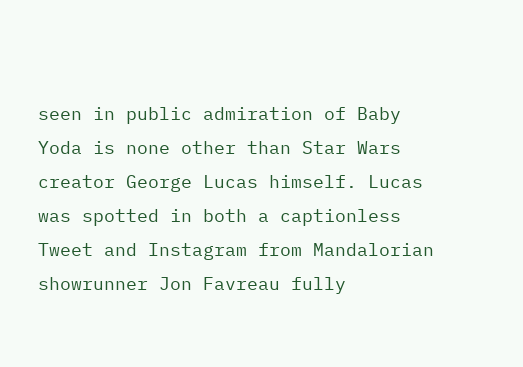seen in public admiration of Baby Yoda is none other than Star Wars creator George Lucas himself. Lucas was spotted in both a captionless Tweet and Instagram from Mandalorian showrunner Jon Favreau fully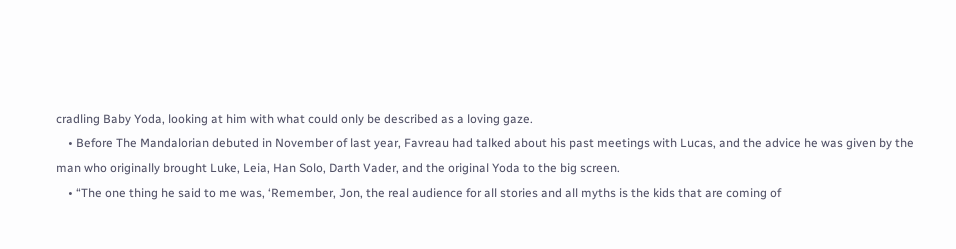cradling Baby Yoda, looking at him with what could only be described as a loving gaze.
    • Before The Mandalorian debuted in November of last year, Favreau had talked about his past meetings with Lucas, and the advice he was given by the man who originally brought Luke, Leia, Han Solo, Darth Vader, and the original Yoda to the big screen.
    • “The one thing he said to me was, ‘Remember, Jon, the real audience for all stories and all myths is the kids that are coming of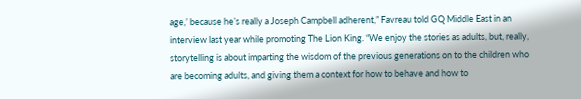age,’ because he’s really a Joseph Campbell adherent,” Favreau told GQ Middle East in an interview last year while promoting The Lion King. “We enjoy the stories as adults, but, really, storytelling is about imparting the wisdom of the previous generations on to the children who are becoming adults, and giving them a context for how to behave and how to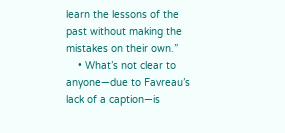learn the lessons of the past without making the mistakes on their own.”
    • What’s not clear to anyone—due to Favreau’s lack of a caption—is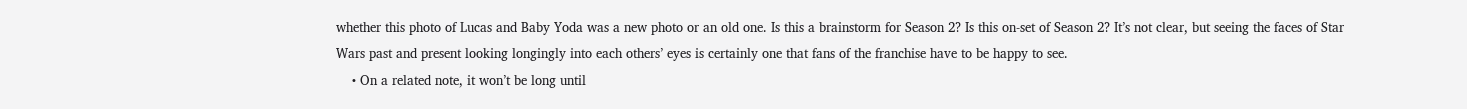whether this photo of Lucas and Baby Yoda was a new photo or an old one. Is this a brainstorm for Season 2? Is this on-set of Season 2? It’s not clear, but seeing the faces of Star Wars past and present looking longingly into each others’ eyes is certainly one that fans of the franchise have to be happy to see.
    • On a related note, it won’t be long until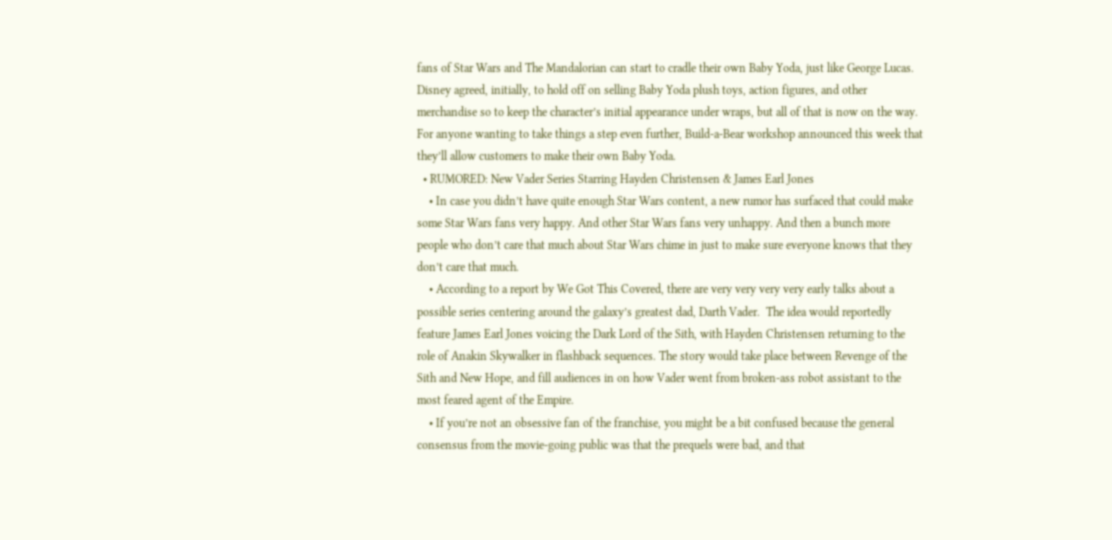fans of Star Wars and The Mandalorian can start to cradle their own Baby Yoda, just like George Lucas. Disney agreed, initially, to hold off on selling Baby Yoda plush toys, action figures, and other merchandise so to keep the character’s initial appearance under wraps, but all of that is now on the way. For anyone wanting to take things a step even further, Build-a-Bear workshop announced this week that they’ll allow customers to make their own Baby Yoda.
  • RUMORED: New Vader Series Starring Hayden Christensen & James Earl Jones
    • In case you didn’t have quite enough Star Wars content, a new rumor has surfaced that could make some Star Wars fans very happy. And other Star Wars fans very unhappy. And then a bunch more people who don’t care that much about Star Wars chime in just to make sure everyone knows that they don’t care that much.
    • According to a report by We Got This Covered, there are very very very very early talks about a possible series centering around the galaxy’s greatest dad, Darth Vader.  The idea would reportedly feature James Earl Jones voicing the Dark Lord of the Sith, with Hayden Christensen returning to the role of Anakin Skywalker in flashback sequences. The story would take place between Revenge of the Sith and New Hope, and fill audiences in on how Vader went from broken-ass robot assistant to the most feared agent of the Empire.
    • If you’re not an obsessive fan of the franchise, you might be a bit confused because the general consensus from the movie-going public was that the prequels were bad, and that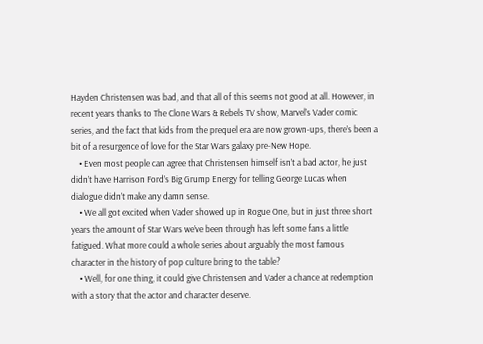Hayden Christensen was bad, and that all of this seems not good at all. However, in recent years thanks to The Clone Wars & Rebels TV show, Marvel’s Vader comic series, and the fact that kids from the prequel era are now grown-ups, there’s been a bit of a resurgence of love for the Star Wars galaxy pre-New Hope.
    • Even most people can agree that Christensen himself isn’t a bad actor, he just didn’t have Harrison Ford’s Big Grump Energy for telling George Lucas when dialogue didn’t make any damn sense.
    • We all got excited when Vader showed up in Rogue One, but in just three short years the amount of Star Wars we’ve been through has left some fans a little fatigued. What more could a whole series about arguably the most famous character in the history of pop culture bring to the table?
    • Well, for one thing, it could give Christensen and Vader a chance at redemption with a story that the actor and character deserve.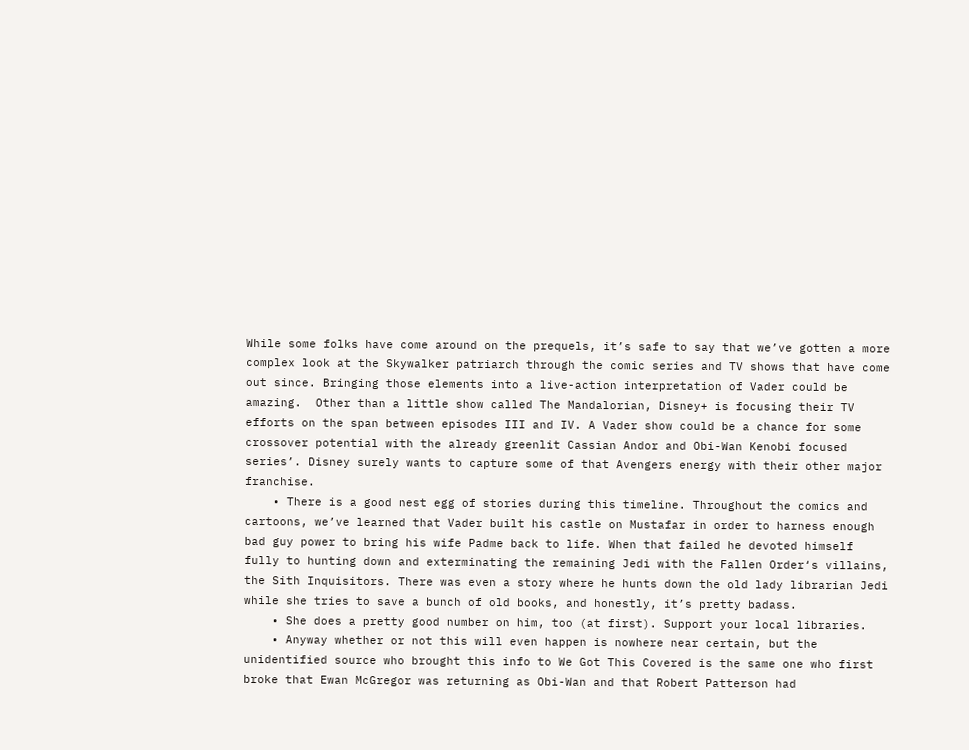While some folks have come around on the prequels, it’s safe to say that we’ve gotten a more complex look at the Skywalker patriarch through the comic series and TV shows that have come out since. Bringing those elements into a live-action interpretation of Vader could be amazing.  Other than a little show called The Mandalorian, Disney+ is focusing their TV efforts on the span between episodes III and IV. A Vader show could be a chance for some crossover potential with the already greenlit Cassian Andor and Obi-Wan Kenobi focused series’. Disney surely wants to capture some of that Avengers energy with their other major franchise.
    • There is a good nest egg of stories during this timeline. Throughout the comics and cartoons, we’ve learned that Vader built his castle on Mustafar in order to harness enough bad guy power to bring his wife Padme back to life. When that failed he devoted himself fully to hunting down and exterminating the remaining Jedi with the Fallen Order‘s villains, the Sith Inquisitors. There was even a story where he hunts down the old lady librarian Jedi while she tries to save a bunch of old books, and honestly, it’s pretty badass.
    • She does a pretty good number on him, too (at first). Support your local libraries.
    • Anyway whether or not this will even happen is nowhere near certain, but the unidentified source who brought this info to We Got This Covered is the same one who first broke that Ewan McGregor was returning as Obi-Wan and that Robert Patterson had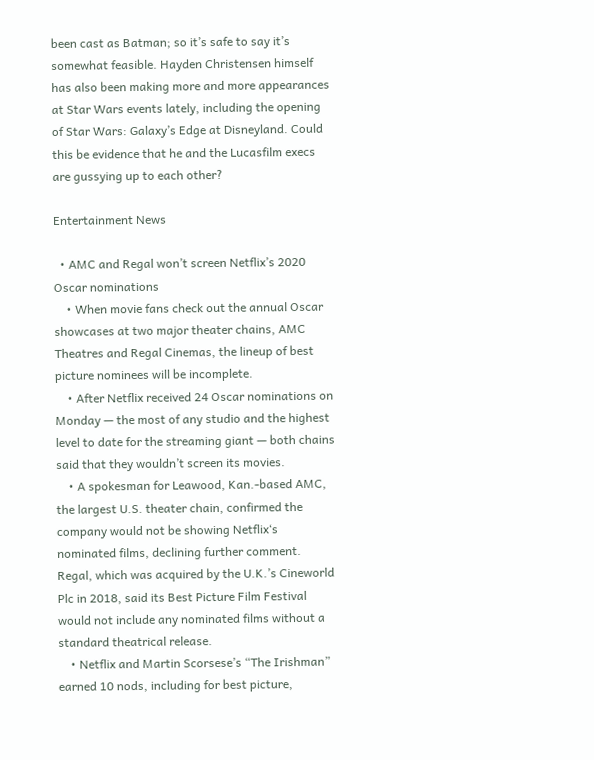been cast as Batman; so it’s safe to say it’s somewhat feasible. Hayden Christensen himself has also been making more and more appearances at Star Wars events lately, including the opening of Star Wars: Galaxy’s Edge at Disneyland. Could this be evidence that he and the Lucasfilm execs are gussying up to each other?

Entertainment News

  • AMC and Regal won’t screen Netflix’s 2020 Oscar nominations
    • When movie fans check out the annual Oscar showcases at two major theater chains, AMC Theatres and Regal Cinemas, the lineup of best picture nominees will be incomplete.
    • After Netflix received 24 Oscar nominations on Monday — the most of any studio and the highest level to date for the streaming giant — both chains said that they wouldn’t screen its movies.
    • A spokesman for Leawood, Kan.-based AMC, the largest U.S. theater chain, confirmed the company would not be showing Netflix‘s nominated films, declining further comment. Regal, which was acquired by the U.K.’s Cineworld Plc in 2018, said its Best Picture Film Festival would not include any nominated films without a standard theatrical release.
    • Netflix and Martin Scorsese’s “The Irishman” earned 10 nods, including for best picture,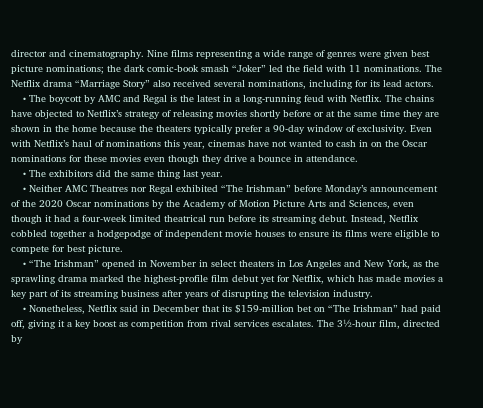director and cinematography. Nine films representing a wide range of genres were given best picture nominations; the dark comic-book smash “Joker” led the field with 11 nominations. The Netflix drama “Marriage Story” also received several nominations, including for its lead actors.
    • The boycott by AMC and Regal is the latest in a long-running feud with Netflix. The chains have objected to Netflix’s strategy of releasing movies shortly before or at the same time they are shown in the home because the theaters typically prefer a 90-day window of exclusivity. Even with Netflix’s haul of nominations this year, cinemas have not wanted to cash in on the Oscar nominations for these movies even though they drive a bounce in attendance.
    • The exhibitors did the same thing last year.
    • Neither AMC Theatres nor Regal exhibited “The Irishman” before Monday’s announcement of the 2020 Oscar nominations by the Academy of Motion Picture Arts and Sciences, even though it had a four-week limited theatrical run before its streaming debut. Instead, Netflix cobbled together a hodgepodge of independent movie houses to ensure its films were eligible to compete for best picture.
    • “The Irishman” opened in November in select theaters in Los Angeles and New York, as the sprawling drama marked the highest-profile film debut yet for Netflix, which has made movies a key part of its streaming business after years of disrupting the television industry.
    • Nonetheless, Netflix said in December that its $159-million bet on “The Irishman” had paid off, giving it a key boost as competition from rival services escalates. The 3½-hour film, directed by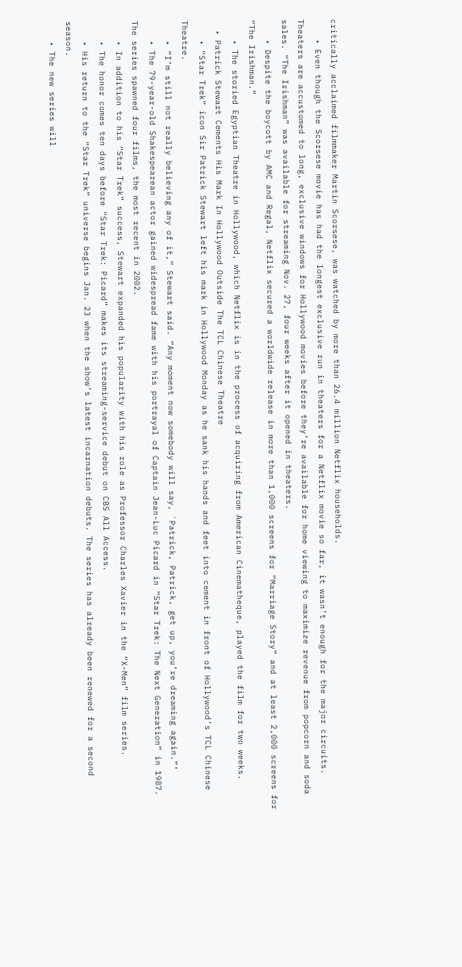critically acclaimed filmmaker Martin Scorsese, was watched by more than 26.4 million Netflix households.
    • Even though the Scorsese movie has had the longest exclusive run in theaters for a Netflix movie so far, it wasn’t enough for the major circuits. Theaters are accustomed to long, exclusive windows for Hollywood movies before they’re available for home viewing to maximize revenue from popcorn and soda sales. “The Irishman” was available for streaming Nov. 27, four weeks after it opened in theaters.
    • Despite the boycott by AMC and Regal, Netflix secured a worldwide release in more than 1,000 screens for “Marriage Story” and at least 2,000 screens for “The Irishman.”
    • The storied Egyptian Theatre in Hollywood, which Netflix is in the process of acquiring from American Cinematheque, played the film for two weeks.
  • Patrick Stewart Cements His Mark In Hollywood Outside The TCL Chinese Theatre
    • “Star Trek” icon Sir Patrick Stewart left his mark in Hollywood Monday as he sank his hands and feet into cement in front of Hollywood’s TCL Chinese Theatre.
    • “I’m still not really believing any of it,” Stewart said. “Any moment now somebody will say, `Patrick, Patrick, get up, you’re dreaming again.”‘
    • The 79-year-old Shakespearean actor gained widespread fame with his portrayal of Captain Jean-Luc Picard in “Star Trek: The Next Generation” in 1987. The series spawned four films, the most recent in 2002.
    • In addition to his “Star Trek” success, Stewart expanded his popularity with his role as Professor Charles Xavier in the “X-Men” film series.
    • The honor comes ten days before “Star Trek: Picard” makes its streaming-service debut on CBS All Access.
    • His return to the “Star Trek” universe begins Jan. 23 when the show’s latest incarnation debuts. The series has already been renewed for a second season.
    • The new series will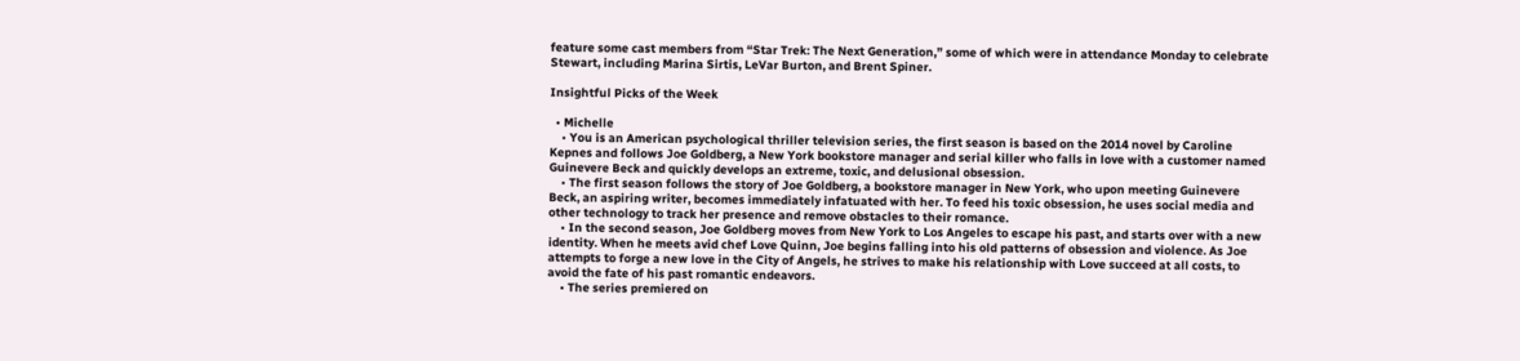feature some cast members from “Star Trek: The Next Generation,” some of which were in attendance Monday to celebrate Stewart, including Marina Sirtis, LeVar Burton, and Brent Spiner.

Insightful Picks of the Week

  • Michelle
    • You is an American psychological thriller television series, the first season is based on the 2014 novel by Caroline Kepnes and follows Joe Goldberg, a New York bookstore manager and serial killer who falls in love with a customer named Guinevere Beck and quickly develops an extreme, toxic, and delusional obsession.
    • The first season follows the story of Joe Goldberg, a bookstore manager in New York, who upon meeting Guinevere Beck, an aspiring writer, becomes immediately infatuated with her. To feed his toxic obsession, he uses social media and other technology to track her presence and remove obstacles to their romance.
    • In the second season, Joe Goldberg moves from New York to Los Angeles to escape his past, and starts over with a new identity. When he meets avid chef Love Quinn, Joe begins falling into his old patterns of obsession and violence. As Joe attempts to forge a new love in the City of Angels, he strives to make his relationship with Love succeed at all costs, to avoid the fate of his past romantic endeavors.
    • The series premiered on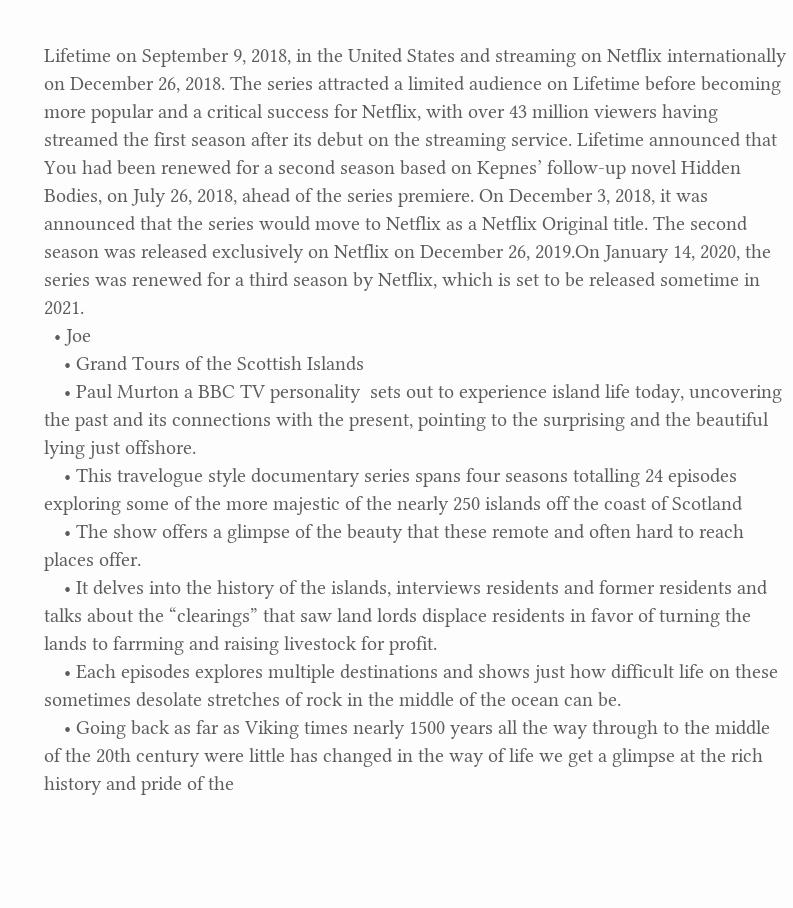Lifetime on September 9, 2018, in the United States and streaming on Netflix internationally on December 26, 2018. The series attracted a limited audience on Lifetime before becoming more popular and a critical success for Netflix, with over 43 million viewers having streamed the first season after its debut on the streaming service. Lifetime announced that You had been renewed for a second season based on Kepnes’ follow-up novel Hidden Bodies, on July 26, 2018, ahead of the series premiere. On December 3, 2018, it was announced that the series would move to Netflix as a Netflix Original title. The second season was released exclusively on Netflix on December 26, 2019.On January 14, 2020, the series was renewed for a third season by Netflix, which is set to be released sometime in 2021.
  • Joe
    • Grand Tours of the Scottish Islands
    • Paul Murton a BBC TV personality  sets out to experience island life today, uncovering the past and its connections with the present, pointing to the surprising and the beautiful lying just offshore.
    • This travelogue style documentary series spans four seasons totalling 24 episodes exploring some of the more majestic of the nearly 250 islands off the coast of Scotland
    • The show offers a glimpse of the beauty that these remote and often hard to reach places offer.
    • It delves into the history of the islands, interviews residents and former residents and talks about the “clearings” that saw land lords displace residents in favor of turning the lands to farrming and raising livestock for profit.
    • Each episodes explores multiple destinations and shows just how difficult life on these sometimes desolate stretches of rock in the middle of the ocean can be.
    • Going back as far as Viking times nearly 1500 years all the way through to the middle of the 20th century were little has changed in the way of life we get a glimpse at the rich history and pride of the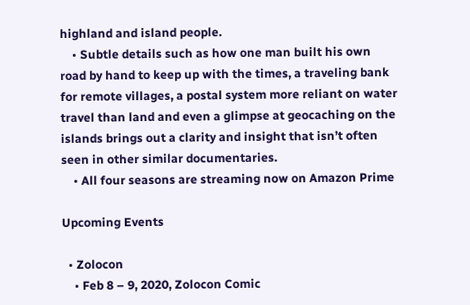highland and island people.
    • Subtle details such as how one man built his own road by hand to keep up with the times, a traveling bank for remote villages, a postal system more reliant on water travel than land and even a glimpse at geocaching on the islands brings out a clarity and insight that isn’t often seen in other similar documentaries.
    • All four seasons are streaming now on Amazon Prime

Upcoming Events

  • Zolocon
    • Feb 8 – 9, 2020, Zolocon Comic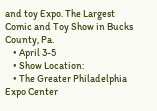and toy Expo. The Largest Comic and Toy Show in Bucks County, Pa.
    • April 3-5
    • Show Location:
    • The Greater Philadelphia Expo Center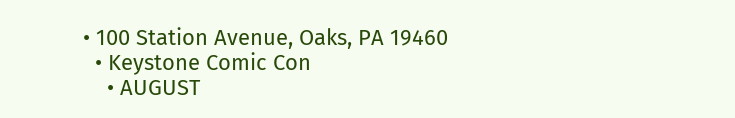• 100 Station Avenue, Oaks, PA 19460
  • Keystone Comic Con
    • AUGUST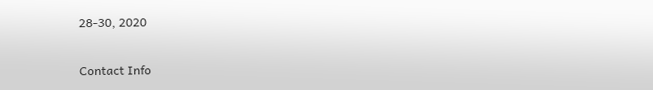28-30, 2020

Contact Info